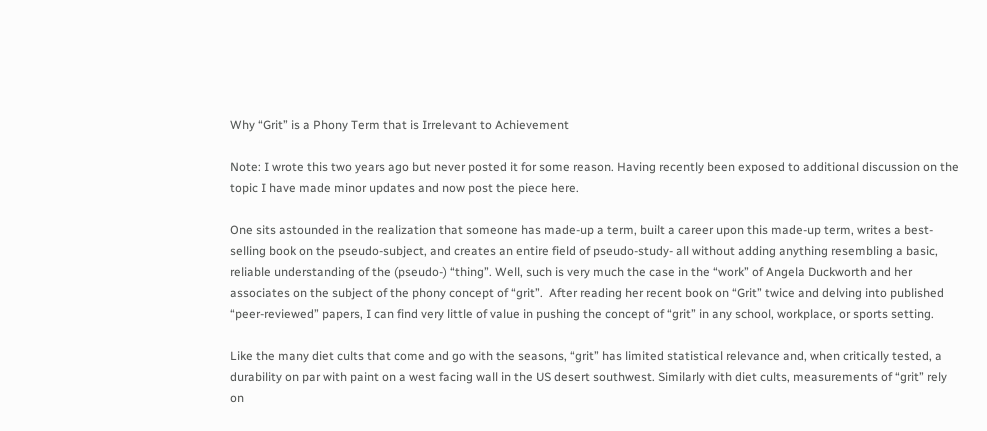Why “Grit” is a Phony Term that is Irrelevant to Achievement

Note: I wrote this two years ago but never posted it for some reason. Having recently been exposed to additional discussion on the topic I have made minor updates and now post the piece here.

One sits astounded in the realization that someone has made-up a term, built a career upon this made-up term, writes a best-selling book on the pseudo-subject, and creates an entire field of pseudo-study- all without adding anything resembling a basic, reliable understanding of the (pseudo-) “thing”. Well, such is very much the case in the “work” of Angela Duckworth and her associates on the subject of the phony concept of “grit”.  After reading her recent book on “Grit” twice and delving into published “peer-reviewed” papers, I can find very little of value in pushing the concept of “grit” in any school, workplace, or sports setting.

Like the many diet cults that come and go with the seasons, “grit” has limited statistical relevance and, when critically tested, a durability on par with paint on a west facing wall in the US desert southwest. Similarly with diet cults, measurements of “grit” rely on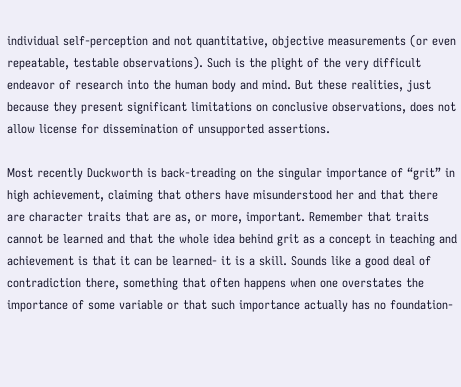individual self-perception and not quantitative, objective measurements (or even repeatable, testable observations). Such is the plight of the very difficult endeavor of research into the human body and mind. But these realities, just because they present significant limitations on conclusive observations, does not allow license for dissemination of unsupported assertions.

Most recently Duckworth is back-treading on the singular importance of “grit” in high achievement, claiming that others have misunderstood her and that there are character traits that are as, or more, important. Remember that traits cannot be learned and that the whole idea behind grit as a concept in teaching and achievement is that it can be learned- it is a skill. Sounds like a good deal of contradiction there, something that often happens when one overstates the importance of some variable or that such importance actually has no foundation-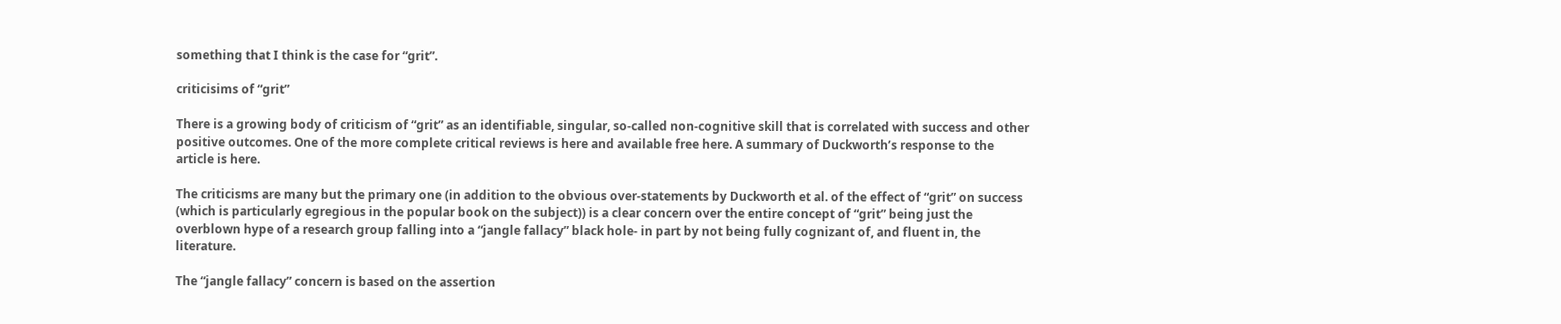something that I think is the case for “grit”.

criticisims of “grit”

There is a growing body of criticism of “grit” as an identifiable, singular, so-called non-cognitive skill that is correlated with success and other positive outcomes. One of the more complete critical reviews is here and available free here. A summary of Duckworth’s response to the article is here.

The criticisms are many but the primary one (in addition to the obvious over-statements by Duckworth et al. of the effect of “grit” on success (which is particularly egregious in the popular book on the subject)) is a clear concern over the entire concept of “grit” being just the overblown hype of a research group falling into a “jangle fallacy” black hole- in part by not being fully cognizant of, and fluent in, the literature.

The “jangle fallacy” concern is based on the assertion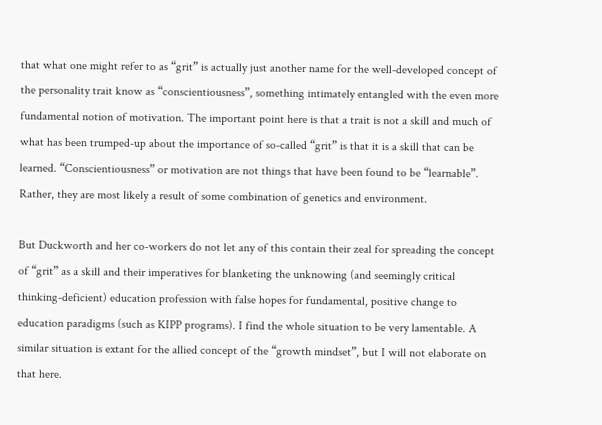that what one might refer to as “grit” is actually just another name for the well-developed concept of the personality trait know as “conscientiousness”, something intimately entangled with the even more fundamental notion of motivation. The important point here is that a trait is not a skill and much of what has been trumped-up about the importance of so-called “grit” is that it is a skill that can be learned. “Conscientiousness” or motivation are not things that have been found to be “learnable”. Rather, they are most likely a result of some combination of genetics and environment.

But Duckworth and her co-workers do not let any of this contain their zeal for spreading the concept of “grit” as a skill and their imperatives for blanketing the unknowing (and seemingly critical thinking-deficient) education profession with false hopes for fundamental, positive change to education paradigms (such as KIPP programs). I find the whole situation to be very lamentable. A similar situation is extant for the allied concept of the “growth mindset”, but I will not elaborate on that here.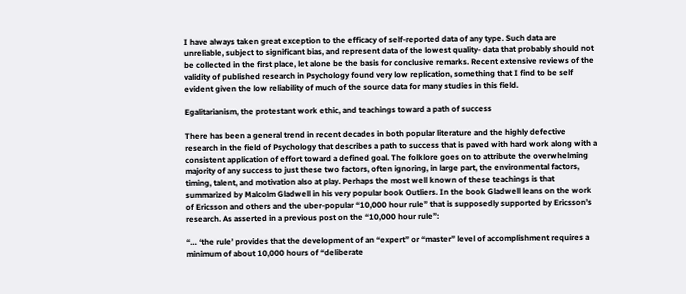I have always taken great exception to the efficacy of self-reported data of any type. Such data are unreliable, subject to significant bias, and represent data of the lowest quality- data that probably should not be collected in the first place, let alone be the basis for conclusive remarks. Recent extensive reviews of the validity of published research in Psychology found very low replication, something that I find to be self evident given the low reliability of much of the source data for many studies in this field.

Egalitarianism, the protestant work ethic, and teachings toward a path of success

There has been a general trend in recent decades in both popular literature and the highly defective research in the field of Psychology that describes a path to success that is paved with hard work along with a consistent application of effort toward a defined goal. The folklore goes on to attribute the overwhelming majority of any success to just these two factors, often ignoring, in large part, the environmental factors, timing, talent, and motivation also at play. Perhaps the most well known of these teachings is that summarized by Malcolm Gladwell in his very popular book Outliers. In the book Gladwell leans on the work of Ericsson and others and the uber-popular “10,000 hour rule” that is supposedly supported by Ericsson’s research. As asserted in a previous post on the “10,000 hour rule”:

“… ‘the rule’ provides that the development of an “expert” or “master” level of accomplishment requires a minimum of about 10,000 hours of “deliberate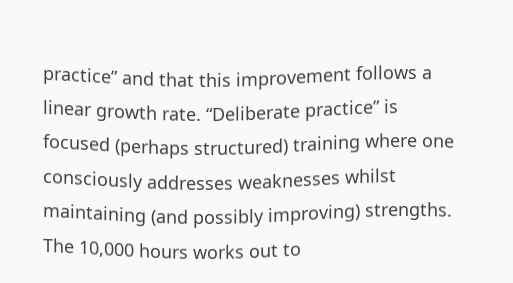practice” and that this improvement follows a linear growth rate. “Deliberate practice” is focused (perhaps structured) training where one consciously addresses weaknesses whilst maintaining (and possibly improving) strengths. The 10,000 hours works out to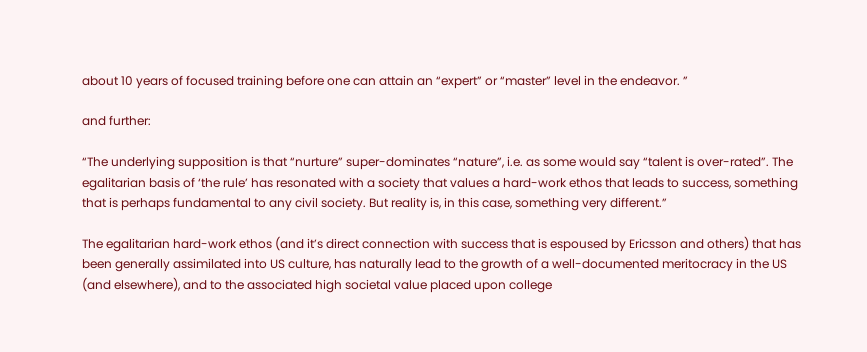about 10 years of focused training before one can attain an “expert” or “master” level in the endeavor. ”

and further:

“The underlying supposition is that “nurture” super-dominates “nature”, i.e. as some would say “talent is over-rated”. The egalitarian basis of ‘the rule’ has resonated with a society that values a hard-work ethos that leads to success, something that is perhaps fundamental to any civil society. But reality is, in this case, something very different.”

The egalitarian hard-work ethos (and it’s direct connection with success that is espoused by Ericsson and others) that has been generally assimilated into US culture, has naturally lead to the growth of a well-documented meritocracy in the US (and elsewhere), and to the associated high societal value placed upon college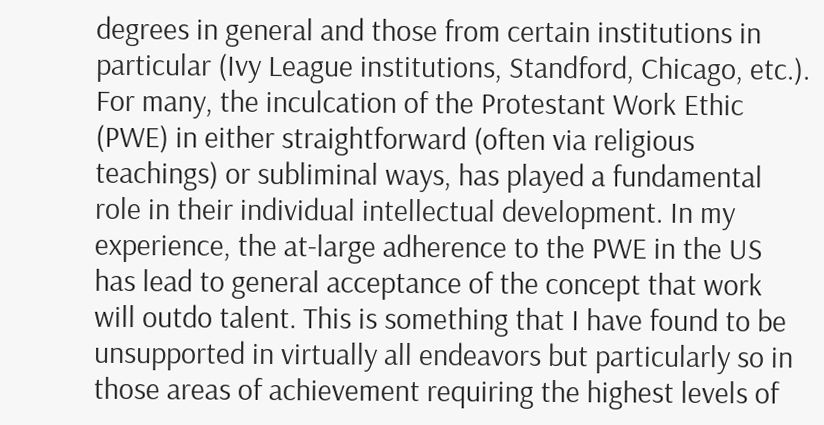degrees in general and those from certain institutions in particular (Ivy League institutions, Standford, Chicago, etc.). For many, the inculcation of the Protestant Work Ethic (PWE) in either straightforward (often via religious teachings) or subliminal ways, has played a fundamental role in their individual intellectual development. In my experience, the at-large adherence to the PWE in the US has lead to general acceptance of the concept that work will outdo talent. This is something that I have found to be unsupported in virtually all endeavors but particularly so in those areas of achievement requiring the highest levels of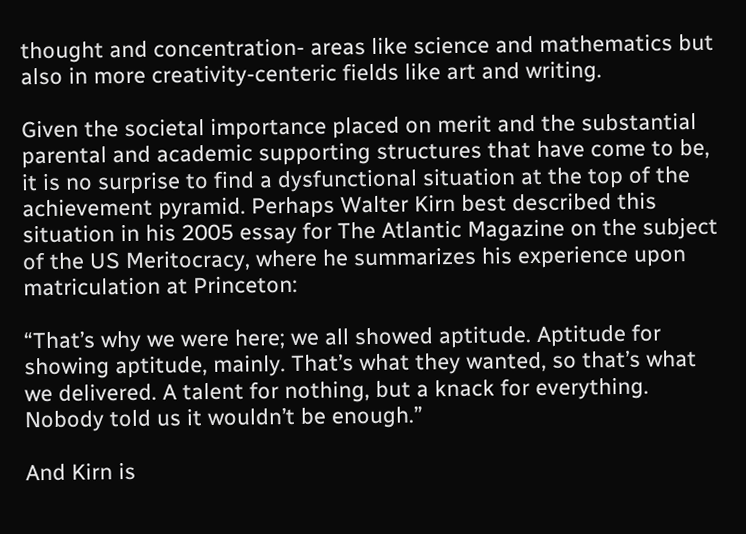thought and concentration- areas like science and mathematics but also in more creativity-centeric fields like art and writing.

Given the societal importance placed on merit and the substantial parental and academic supporting structures that have come to be, it is no surprise to find a dysfunctional situation at the top of the achievement pyramid. Perhaps Walter Kirn best described this situation in his 2005 essay for The Atlantic Magazine on the subject of the US Meritocracy, where he summarizes his experience upon matriculation at Princeton:

“That’s why we were here; we all showed aptitude. Aptitude for showing aptitude, mainly. That’s what they wanted, so that’s what we delivered. A talent for nothing, but a knack for everything. Nobody told us it wouldn’t be enough.”

And Kirn is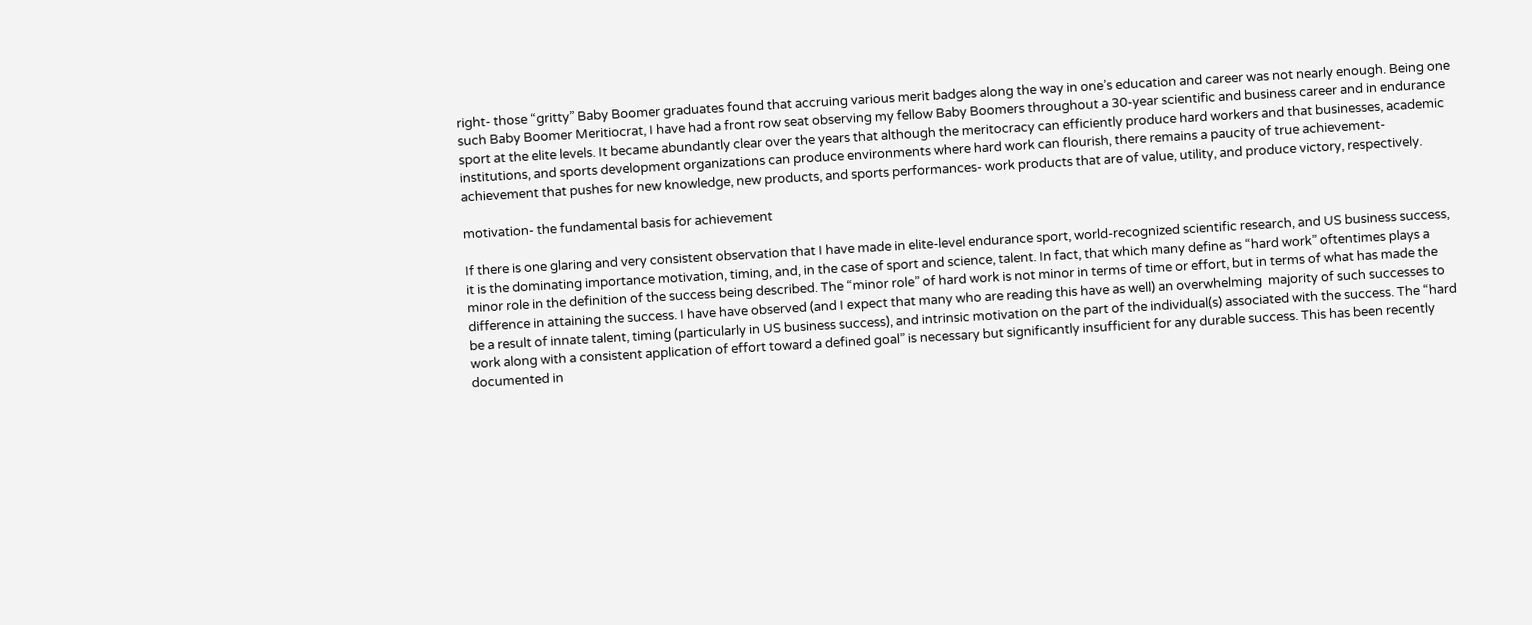right- those “gritty” Baby Boomer graduates found that accruing various merit badges along the way in one’s education and career was not nearly enough. Being one such Baby Boomer Meritiocrat, I have had a front row seat observing my fellow Baby Boomers throughout a 30-year scientific and business career and in endurance sport at the elite levels. It became abundantly clear over the years that although the meritocracy can efficiently produce hard workers and that businesses, academic institutions, and sports development organizations can produce environments where hard work can flourish, there remains a paucity of true achievement- achievement that pushes for new knowledge, new products, and sports performances- work products that are of value, utility, and produce victory, respectively.

motivation- the fundamental basis for achievement

If there is one glaring and very consistent observation that I have made in elite-level endurance sport, world-recognized scientific research, and US business success, it is the dominating importance motivation, timing, and, in the case of sport and science, talent. In fact, that which many define as “hard work” oftentimes plays a minor role in the definition of the success being described. The “minor role” of hard work is not minor in terms of time or effort, but in terms of what has made the difference in attaining the success. I have have observed (and I expect that many who are reading this have as well) an overwhelming  majority of such successes to be a result of innate talent, timing (particularly in US business success), and intrinsic motivation on the part of the individual(s) associated with the success. The “hard work along with a consistent application of effort toward a defined goal” is necessary but significantly insufficient for any durable success. This has been recently documented in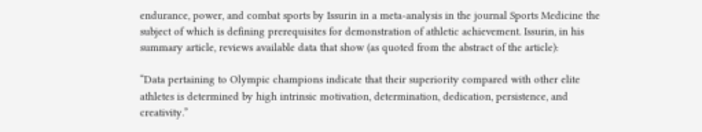endurance, power, and combat sports by Issurin in a meta-analysis in the journal Sports Medicine the subject of which is defining prerequisites for demonstration of athletic achievement. Issurin, in his summary article, reviews available data that show (as quoted from the abstract of the article):

“Data pertaining to Olympic champions indicate that their superiority compared with other elite athletes is determined by high intrinsic motivation, determination, dedication, persistence, and creativity.”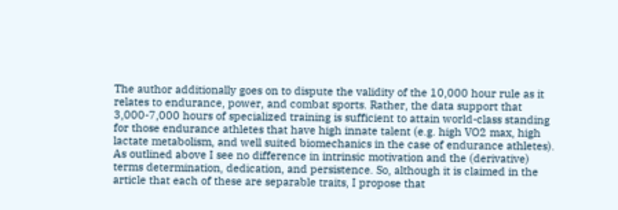The author additionally goes on to dispute the validity of the 10,000 hour rule as it relates to endurance, power, and combat sports. Rather, the data support that 3,000-7,000 hours of specialized training is sufficient to attain world-class standing for those endurance athletes that have high innate talent (e.g. high VO2 max, high lactate metabolism, and well suited biomechanics in the case of endurance athletes). As outlined above I see no difference in intrinsic motivation and the (derivative) terms determination, dedication, and persistence. So, although it is claimed in the article that each of these are separable traits, I propose that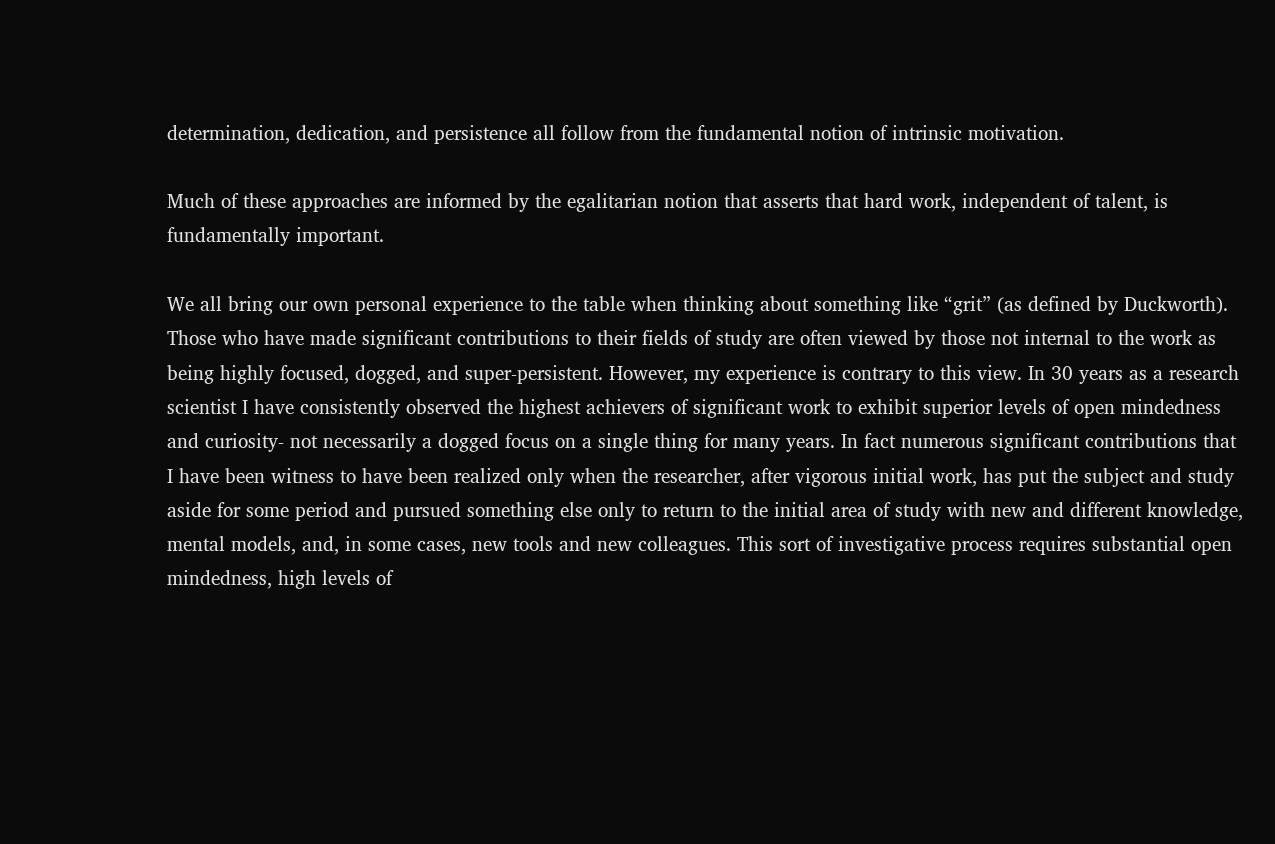determination, dedication, and persistence all follow from the fundamental notion of intrinsic motivation.

Much of these approaches are informed by the egalitarian notion that asserts that hard work, independent of talent, is fundamentally important.

We all bring our own personal experience to the table when thinking about something like “grit” (as defined by Duckworth). Those who have made significant contributions to their fields of study are often viewed by those not internal to the work as being highly focused, dogged, and super-persistent. However, my experience is contrary to this view. In 30 years as a research scientist I have consistently observed the highest achievers of significant work to exhibit superior levels of open mindedness and curiosity- not necessarily a dogged focus on a single thing for many years. In fact numerous significant contributions that I have been witness to have been realized only when the researcher, after vigorous initial work, has put the subject and study aside for some period and pursued something else only to return to the initial area of study with new and different knowledge, mental models, and, in some cases, new tools and new colleagues. This sort of investigative process requires substantial open mindedness, high levels of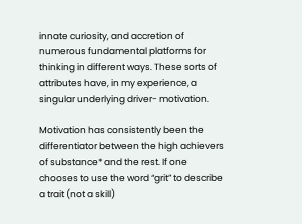innate curiosity, and accretion of numerous fundamental platforms for thinking in different ways. These sorts of attributes have, in my experience, a singular underlying driver- motivation.

Motivation has consistently been the differentiator between the high achievers of substance* and the rest. If one chooses to use the word “grit” to describe a trait (not a skill)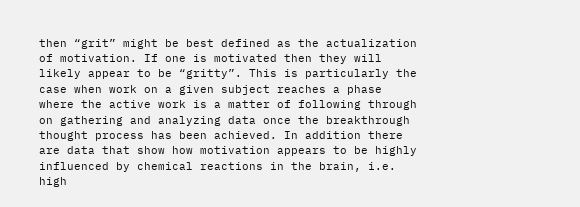then “grit” might be best defined as the actualization of motivation. If one is motivated then they will likely appear to be “gritty”. This is particularly the case when work on a given subject reaches a phase where the active work is a matter of following through on gathering and analyzing data once the breakthrough thought process has been achieved. In addition there are data that show how motivation appears to be highly influenced by chemical reactions in the brain, i.e. high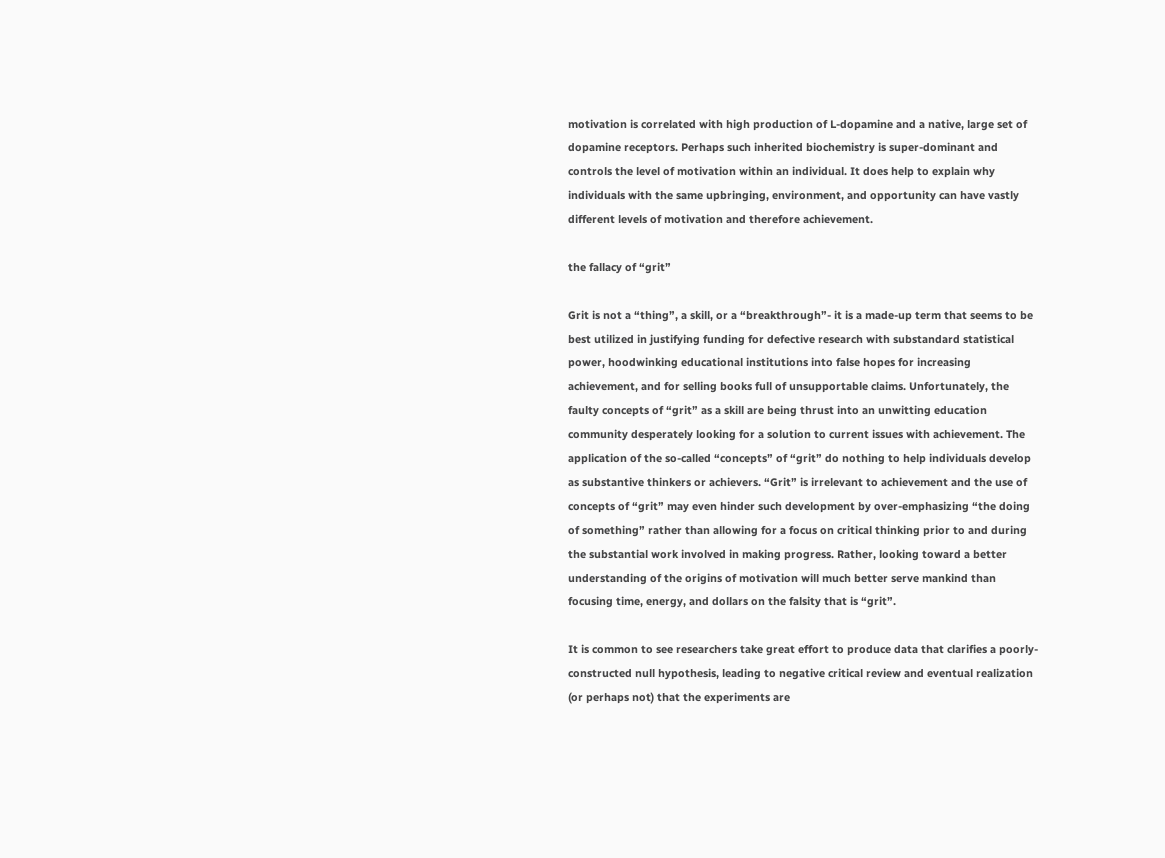motivation is correlated with high production of L-dopamine and a native, large set of dopamine receptors. Perhaps such inherited biochemistry is super-dominant and controls the level of motivation within an individual. It does help to explain why individuals with the same upbringing, environment, and opportunity can have vastly different levels of motivation and therefore achievement.

the fallacy of “grit”

Grit is not a “thing”, a skill, or a “breakthrough”- it is a made-up term that seems to be best utilized in justifying funding for defective research with substandard statistical power, hoodwinking educational institutions into false hopes for increasing achievement, and for selling books full of unsupportable claims. Unfortunately, the faulty concepts of “grit” as a skill are being thrust into an unwitting education community desperately looking for a solution to current issues with achievement. The application of the so-called “concepts” of “grit” do nothing to help individuals develop as substantive thinkers or achievers. “Grit” is irrelevant to achievement and the use of concepts of “grit” may even hinder such development by over-emphasizing “the doing of something” rather than allowing for a focus on critical thinking prior to and during the substantial work involved in making progress. Rather, looking toward a better understanding of the origins of motivation will much better serve mankind than focusing time, energy, and dollars on the falsity that is “grit”.

It is common to see researchers take great effort to produce data that clarifies a poorly-constructed null hypothesis, leading to negative critical review and eventual realization (or perhaps not) that the experiments are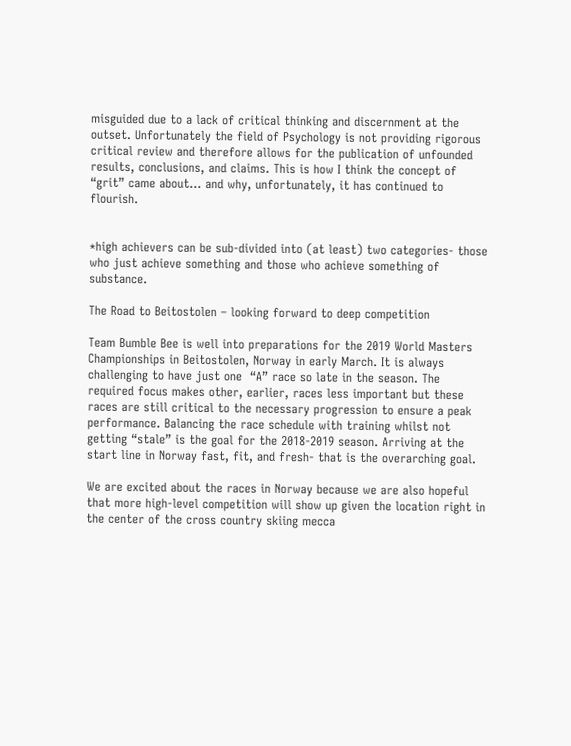misguided due to a lack of critical thinking and discernment at the outset. Unfortunately the field of Psychology is not providing rigorous critical review and therefore allows for the publication of unfounded results, conclusions, and claims. This is how I think the concept of “grit” came about… and why, unfortunately, it has continued to flourish.


*high achievers can be sub-divided into (at least) two categories- those who just achieve something and those who achieve something of substance.

The Road to Beitostolen – looking forward to deep competition

Team Bumble Bee is well into preparations for the 2019 World Masters Championships in Beitostolen, Norway in early March. It is always challenging to have just one  “A” race so late in the season. The required focus makes other, earlier, races less important but these races are still critical to the necessary progression to ensure a peak performance. Balancing the race schedule with training whilst not getting “stale” is the goal for the 2018-2019 season. Arriving at the start line in Norway fast, fit, and fresh- that is the overarching goal.

We are excited about the races in Norway because we are also hopeful that more high-level competition will show up given the location right in the center of the cross country skiing mecca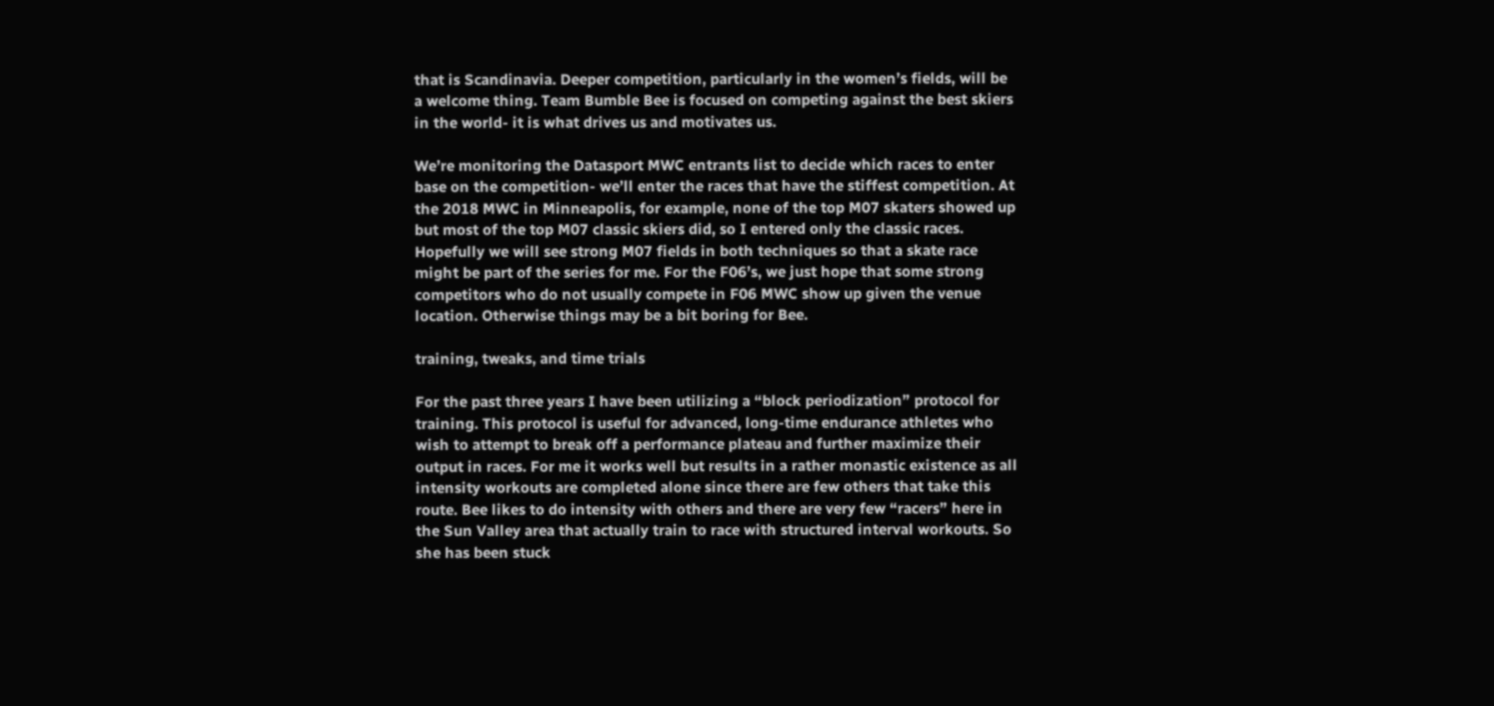that is Scandinavia. Deeper competition, particularly in the women’s fields, will be a welcome thing. Team Bumble Bee is focused on competing against the best skiers in the world- it is what drives us and motivates us.

We’re monitoring the Datasport MWC entrants list to decide which races to enter base on the competition- we’ll enter the races that have the stiffest competition. At the 2018 MWC in Minneapolis, for example, none of the top M07 skaters showed up but most of the top M07 classic skiers did, so I entered only the classic races. Hopefully we will see strong M07 fields in both techniques so that a skate race might be part of the series for me. For the F06’s, we just hope that some strong competitors who do not usually compete in F06 MWC show up given the venue location. Otherwise things may be a bit boring for Bee.

training, tweaks, and time trials

For the past three years I have been utilizing a “block periodization” protocol for training. This protocol is useful for advanced, long-time endurance athletes who wish to attempt to break off a performance plateau and further maximize their output in races. For me it works well but results in a rather monastic existence as all intensity workouts are completed alone since there are few others that take this route. Bee likes to do intensity with others and there are very few “racers” here in the Sun Valley area that actually train to race with structured interval workouts. So she has been stuck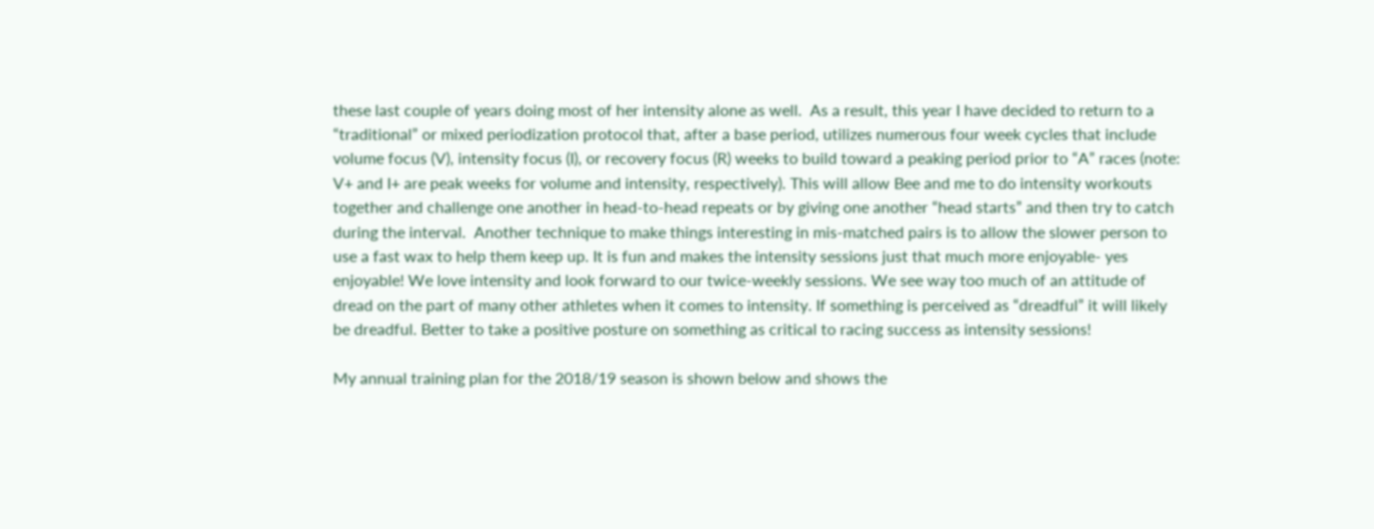these last couple of years doing most of her intensity alone as well.  As a result, this year I have decided to return to a “traditional” or mixed periodization protocol that, after a base period, utilizes numerous four week cycles that include volume focus (V), intensity focus (I), or recovery focus (R) weeks to build toward a peaking period prior to “A” races (note: V+ and I+ are peak weeks for volume and intensity, respectively). This will allow Bee and me to do intensity workouts together and challenge one another in head-to-head repeats or by giving one another “head starts” and then try to catch during the interval.  Another technique to make things interesting in mis-matched pairs is to allow the slower person to use a fast wax to help them keep up. It is fun and makes the intensity sessions just that much more enjoyable- yes enjoyable! We love intensity and look forward to our twice-weekly sessions. We see way too much of an attitude of dread on the part of many other athletes when it comes to intensity. If something is perceived as “dreadful” it will likely be dreadful. Better to take a positive posture on something as critical to racing success as intensity sessions!

My annual training plan for the 2018/19 season is shown below and shows the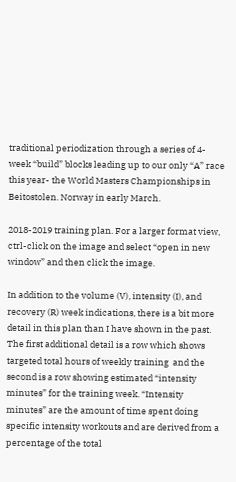traditional periodization through a series of 4-week “build” blocks leading up to our only “A” race this year- the World Masters Championships in Beitostolen. Norway in early March.

2018-2019 training plan. For a larger format view, ctrl-click on the image and select “open in new window” and then click the image.

In addition to the volume (V), intensity (I), and recovery (R) week indications, there is a bit more detail in this plan than I have shown in the past. The first additional detail is a row which shows targeted total hours of weekly training  and the second is a row showing estimated “intensity minutes” for the training week. “Intensity minutes” are the amount of time spent doing specific intensity workouts and are derived from a percentage of the total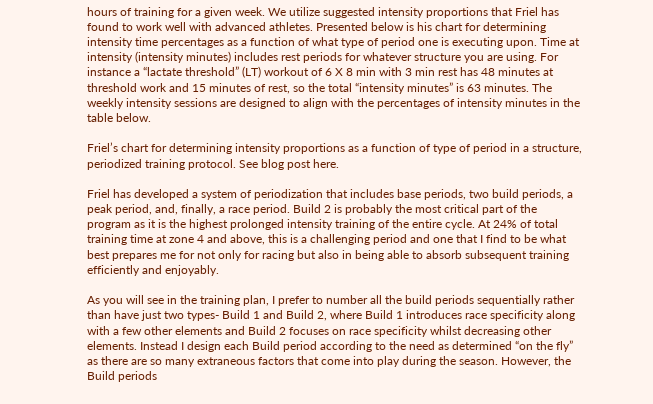hours of training for a given week. We utilize suggested intensity proportions that Friel has found to work well with advanced athletes. Presented below is his chart for determining intensity time percentages as a function of what type of period one is executing upon. Time at intensity (intensity minutes) includes rest periods for whatever structure you are using. For instance a “lactate threshold” (LT) workout of 6 X 8 min with 3 min rest has 48 minutes at threshold work and 15 minutes of rest, so the total “intensity minutes” is 63 minutes. The weekly intensity sessions are designed to align with the percentages of intensity minutes in the table below.

Friel’s chart for determining intensity proportions as a function of type of period in a structure, periodized training protocol. See blog post here.

Friel has developed a system of periodization that includes base periods, two build periods, a peak period, and, finally, a race period. Build 2 is probably the most critical part of the program as it is the highest prolonged intensity training of the entire cycle. At 24% of total training time at zone 4 and above, this is a challenging period and one that I find to be what best prepares me for not only for racing but also in being able to absorb subsequent training efficiently and enjoyably.

As you will see in the training plan, I prefer to number all the build periods sequentially rather than have just two types- Build 1 and Build 2, where Build 1 introduces race specificity along with a few other elements and Build 2 focuses on race specificity whilst decreasing other elements. Instead I design each Build period according to the need as determined “on the fly” as there are so many extraneous factors that come into play during the season. However, the Build periods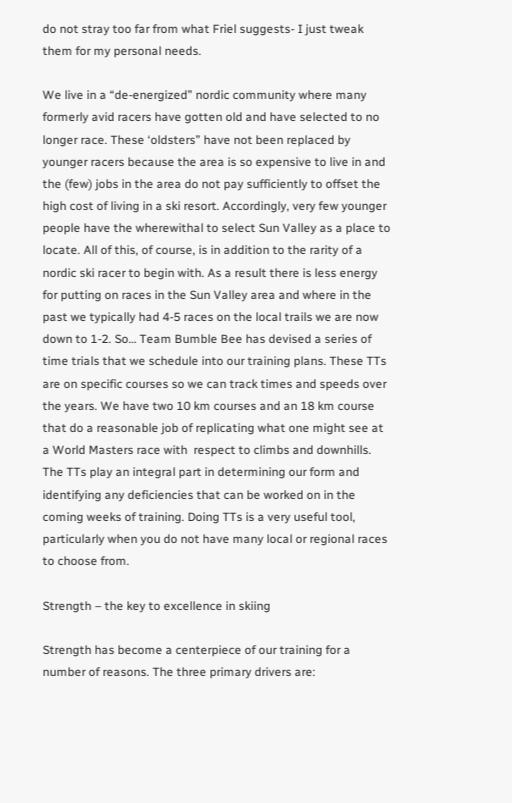do not stray too far from what Friel suggests- I just tweak them for my personal needs.

We live in a “de-energized” nordic community where many formerly avid racers have gotten old and have selected to no longer race. These ‘oldsters” have not been replaced by younger racers because the area is so expensive to live in and the (few) jobs in the area do not pay sufficiently to offset the high cost of living in a ski resort. Accordingly, very few younger people have the wherewithal to select Sun Valley as a place to locate. All of this, of course, is in addition to the rarity of a nordic ski racer to begin with. As a result there is less energy for putting on races in the Sun Valley area and where in the past we typically had 4-5 races on the local trails we are now down to 1-2. So… Team Bumble Bee has devised a series of time trials that we schedule into our training plans. These TTs are on specific courses so we can track times and speeds over the years. We have two 10 km courses and an 18 km course that do a reasonable job of replicating what one might see at a World Masters race with  respect to climbs and downhills. The TTs play an integral part in determining our form and identifying any deficiencies that can be worked on in the coming weeks of training. Doing TTs is a very useful tool, particularly when you do not have many local or regional races to choose from.

Strength – the key to excellence in skiing

Strength has become a centerpiece of our training for a number of reasons. The three primary drivers are: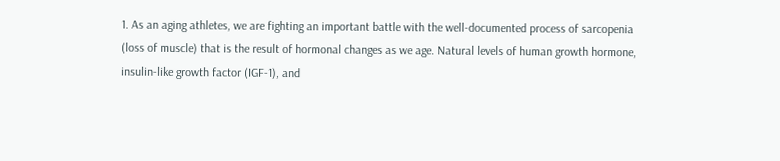1. As an aging athletes, we are fighting an important battle with the well-documented process of sarcopenia (loss of muscle) that is the result of hormonal changes as we age. Natural levels of human growth hormone, insulin-like growth factor (IGF-1), and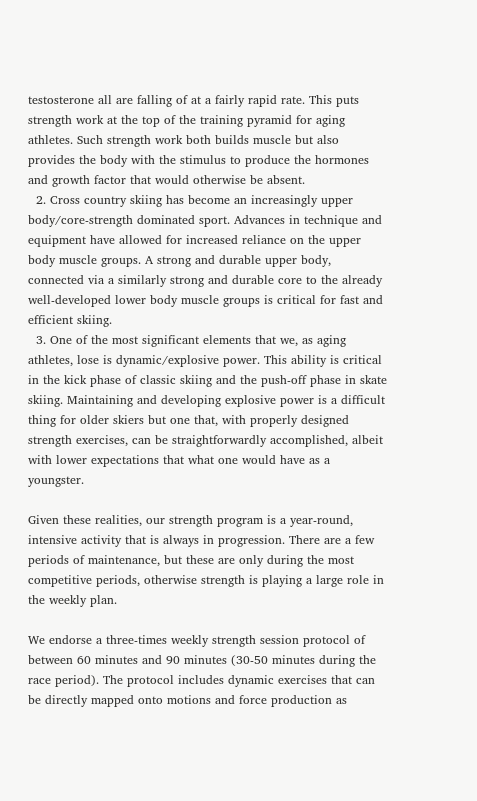testosterone all are falling of at a fairly rapid rate. This puts strength work at the top of the training pyramid for aging athletes. Such strength work both builds muscle but also provides the body with the stimulus to produce the hormones and growth factor that would otherwise be absent.
  2. Cross country skiing has become an increasingly upper body/core-strength dominated sport. Advances in technique and equipment have allowed for increased reliance on the upper body muscle groups. A strong and durable upper body, connected via a similarly strong and durable core to the already well-developed lower body muscle groups is critical for fast and efficient skiing.
  3. One of the most significant elements that we, as aging athletes, lose is dynamic/explosive power. This ability is critical in the kick phase of classic skiing and the push-off phase in skate skiing. Maintaining and developing explosive power is a difficult thing for older skiers but one that, with properly designed strength exercises, can be straightforwardly accomplished, albeit with lower expectations that what one would have as a youngster.

Given these realities, our strength program is a year-round, intensive activity that is always in progression. There are a few periods of maintenance, but these are only during the most competitive periods, otherwise strength is playing a large role in the weekly plan.

We endorse a three-times weekly strength session protocol of between 60 minutes and 90 minutes (30-50 minutes during the race period). The protocol includes dynamic exercises that can be directly mapped onto motions and force production as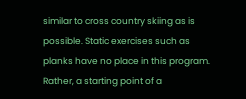similar to cross country skiing as is possible. Static exercises such as planks have no place in this program. Rather, a starting point of a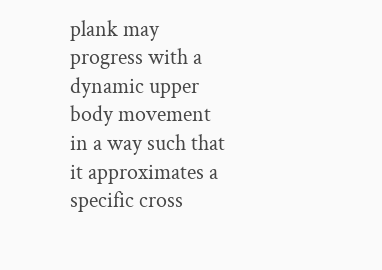plank may progress with a dynamic upper body movement in a way such that it approximates a specific cross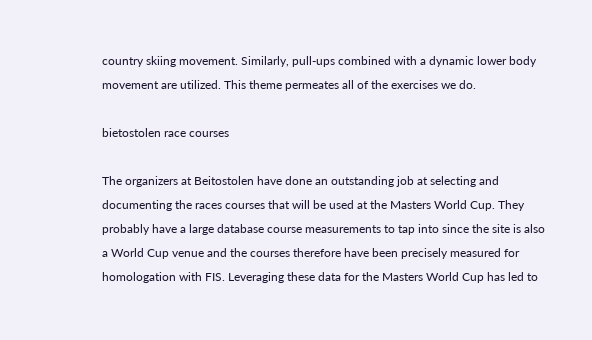country skiing movement. Similarly, pull-ups combined with a dynamic lower body movement are utilized. This theme permeates all of the exercises we do.

bietostolen race courses

The organizers at Beitostolen have done an outstanding job at selecting and documenting the races courses that will be used at the Masters World Cup. They probably have a large database course measurements to tap into since the site is also a World Cup venue and the courses therefore have been precisely measured for homologation with FIS. Leveraging these data for the Masters World Cup has led to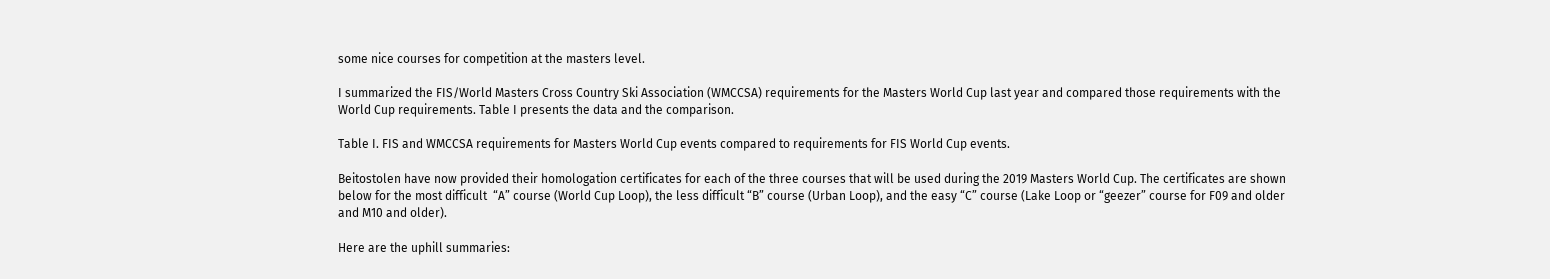some nice courses for competition at the masters level.

I summarized the FIS/World Masters Cross Country Ski Association (WMCCSA) requirements for the Masters World Cup last year and compared those requirements with the World Cup requirements. Table I presents the data and the comparison.

Table I. FIS and WMCCSA requirements for Masters World Cup events compared to requirements for FIS World Cup events.

Beitostolen have now provided their homologation certificates for each of the three courses that will be used during the 2019 Masters World Cup. The certificates are shown below for the most difficult  “A” course (World Cup Loop), the less difficult “B” course (Urban Loop), and the easy “C” course (Lake Loop or “geezer” course for F09 and older and M10 and older).

Here are the uphill summaries: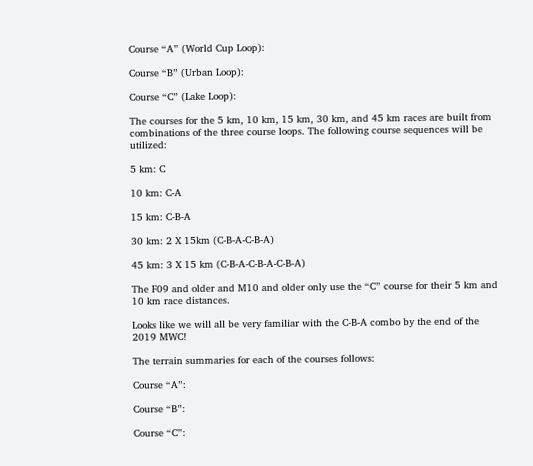Course “A” (World Cup Loop):

Course “B” (Urban Loop):

Course “C” (Lake Loop):

The courses for the 5 km, 10 km, 15 km, 30 km, and 45 km races are built from combinations of the three course loops. The following course sequences will be utilized:

5 km: C

10 km: C-A

15 km: C-B-A

30 km: 2 X 15km (C-B-A-C-B-A)

45 km: 3 X 15 km (C-B-A-C-B-A-C-B-A)

The F09 and older and M10 and older only use the “C” course for their 5 km and 10 km race distances.

Looks like we will all be very familiar with the C-B-A combo by the end of the 2019 MWC!

The terrain summaries for each of the courses follows:

Course “A”:

Course “B”:

Course “C”: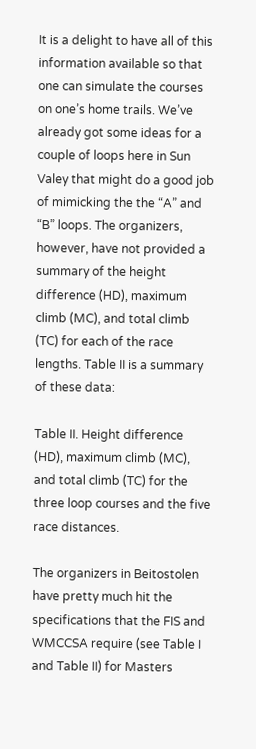It is a delight to have all of this information available so that one can simulate the courses on one’s home trails. We’ve already got some ideas for a couple of loops here in Sun Valey that might do a good job of mimicking the the “A” and “B” loops. The organizers, however, have not provided a summary of the height difference (HD), maximum climb (MC), and total climb (TC) for each of the race lengths. Table II is a summary of these data:

Table II. Height difference (HD), maximum climb (MC), and total climb (TC) for the three loop courses and the five race distances.

The organizers in Beitostolen have pretty much hit the specifications that the FIS and WMCCSA require (see Table I and Table II) for Masters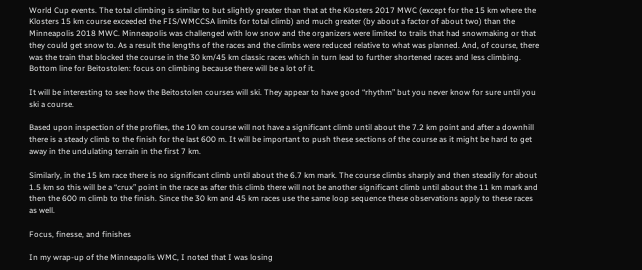World Cup events. The total climbing is similar to but slightly greater than that at the Klosters 2017 MWC (except for the 15 km where the Klosters 15 km course exceeded the FIS/WMCCSA limits for total climb) and much greater (by about a factor of about two) than the Minneapolis 2018 MWC. Minneapolis was challenged with low snow and the organizers were limited to trails that had snowmaking or that they could get snow to. As a result the lengths of the races and the climbs were reduced relative to what was planned. And, of course, there was the train that blocked the course in the 30 km/45 km classic races which in turn lead to further shortened races and less climbing. Bottom line for Beitostolen: focus on climbing because there will be a lot of it.

It will be interesting to see how the Beitostolen courses will ski. They appear to have good “rhythm” but you never know for sure until you ski a course.

Based upon inspection of the profiles, the 10 km course will not have a significant climb until about the 7.2 km point and after a downhill there is a steady climb to the finish for the last 600 m. It will be important to push these sections of the course as it might be hard to get away in the undulating terrain in the first 7 km.

Similarly, in the 15 km race there is no significant climb until about the 6.7 km mark. The course climbs sharply and then steadily for about 1.5 km so this will be a “crux” point in the race as after this climb there will not be another significant climb until about the 11 km mark and then the 600 m climb to the finish. Since the 30 km and 45 km races use the same loop sequence these observations apply to these races as well.

Focus, finesse, and finishes

In my wrap-up of the Minneapolis WMC, I noted that I was losing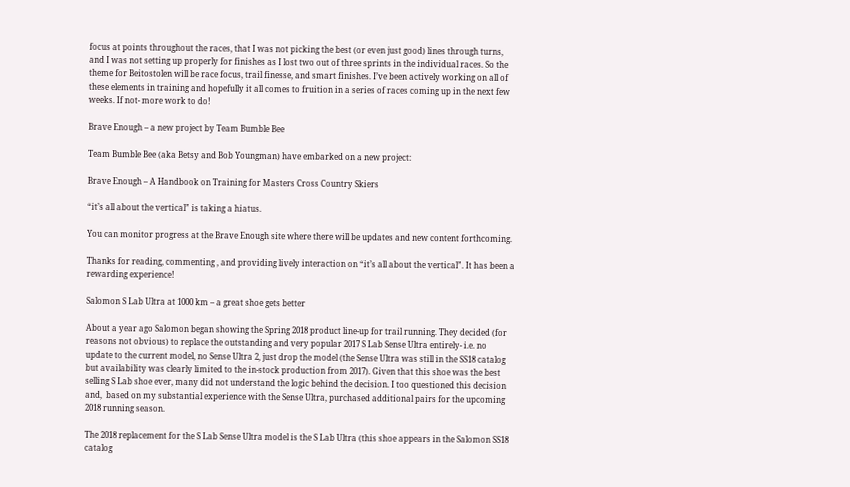focus at points throughout the races, that I was not picking the best (or even just good) lines through turns, and I was not setting up properly for finishes as I lost two out of three sprints in the individual races. So the theme for Beitostolen will be race focus, trail finesse, and smart finishes. I’ve been actively working on all of these elements in training and hopefully it all comes to fruition in a series of races coming up in the next few weeks. If not- more work to do!

Brave Enough – a new project by Team Bumble Bee

Team Bumble Bee (aka Betsy and Bob Youngman) have embarked on a new project:

Brave Enough – A Handbook on Training for Masters Cross Country Skiers

“it’s all about the vertical” is taking a hiatus.

You can monitor progress at the Brave Enough site where there will be updates and new content forthcoming.

Thanks for reading, commenting , and providing lively interaction on “it’s all about the vertical”. It has been a rewarding experience!

Salomon S Lab Ultra at 1000 km – a great shoe gets better

About a year ago Salomon began showing the Spring 2018 product line-up for trail running. They decided (for reasons not obvious) to replace the outstanding and very popular 2017 S Lab Sense Ultra entirely- i.e. no update to the current model, no Sense Ultra 2, just drop the model (the Sense Ultra was still in the SS18 catalog but availability was clearly limited to the in-stock production from 2017). Given that this shoe was the best selling S Lab shoe ever, many did not understand the logic behind the decision. I too questioned this decision and,  based on my substantial experience with the Sense Ultra, purchased additional pairs for the upcoming 2018 running season.

The 2018 replacement for the S Lab Sense Ultra model is the S Lab Ultra (this shoe appears in the Salomon SS18 catalog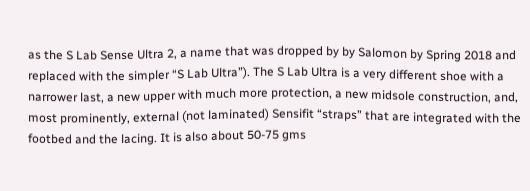as the S Lab Sense Ultra 2, a name that was dropped by by Salomon by Spring 2018 and replaced with the simpler “S Lab Ultra”). The S Lab Ultra is a very different shoe with a narrower last, a new upper with much more protection, a new midsole construction, and, most prominently, external (not laminated) Sensifit “straps” that are integrated with the footbed and the lacing. It is also about 50-75 gms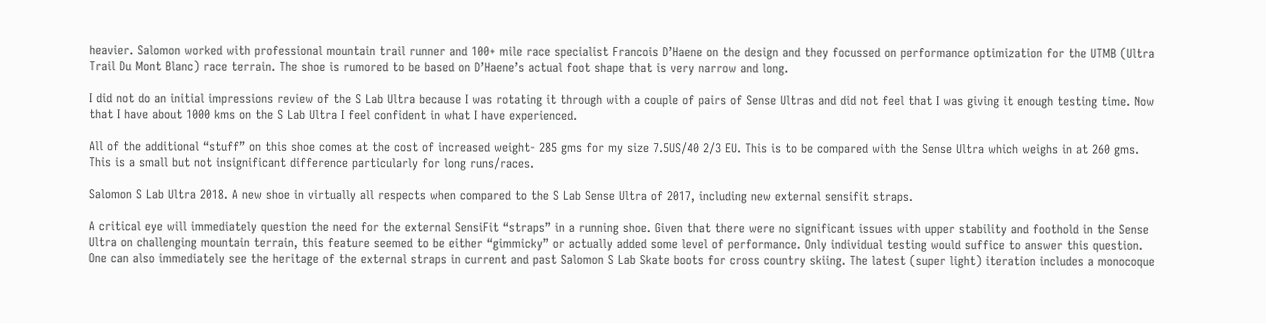heavier. Salomon worked with professional mountain trail runner and 100+ mile race specialist Francois D’Haene on the design and they focussed on performance optimization for the UTMB (Ultra Trail Du Mont Blanc) race terrain. The shoe is rumored to be based on D’Haene’s actual foot shape that is very narrow and long.

I did not do an initial impressions review of the S Lab Ultra because I was rotating it through with a couple of pairs of Sense Ultras and did not feel that I was giving it enough testing time. Now that I have about 1000 kms on the S Lab Ultra I feel confident in what I have experienced.

All of the additional “stuff” on this shoe comes at the cost of increased weight- 285 gms for my size 7.5US/40 2/3 EU. This is to be compared with the Sense Ultra which weighs in at 260 gms. This is a small but not insignificant difference particularly for long runs/races.

Salomon S Lab Ultra 2018. A new shoe in virtually all respects when compared to the S Lab Sense Ultra of 2017, including new external sensifit straps.

A critical eye will immediately question the need for the external SensiFit “straps” in a running shoe. Given that there were no significant issues with upper stability and foothold in the Sense Ultra on challenging mountain terrain, this feature seemed to be either “gimmicky” or actually added some level of performance. Only individual testing would suffice to answer this question. One can also immediately see the heritage of the external straps in current and past Salomon S Lab Skate boots for cross country skiing. The latest (super light) iteration includes a monocoque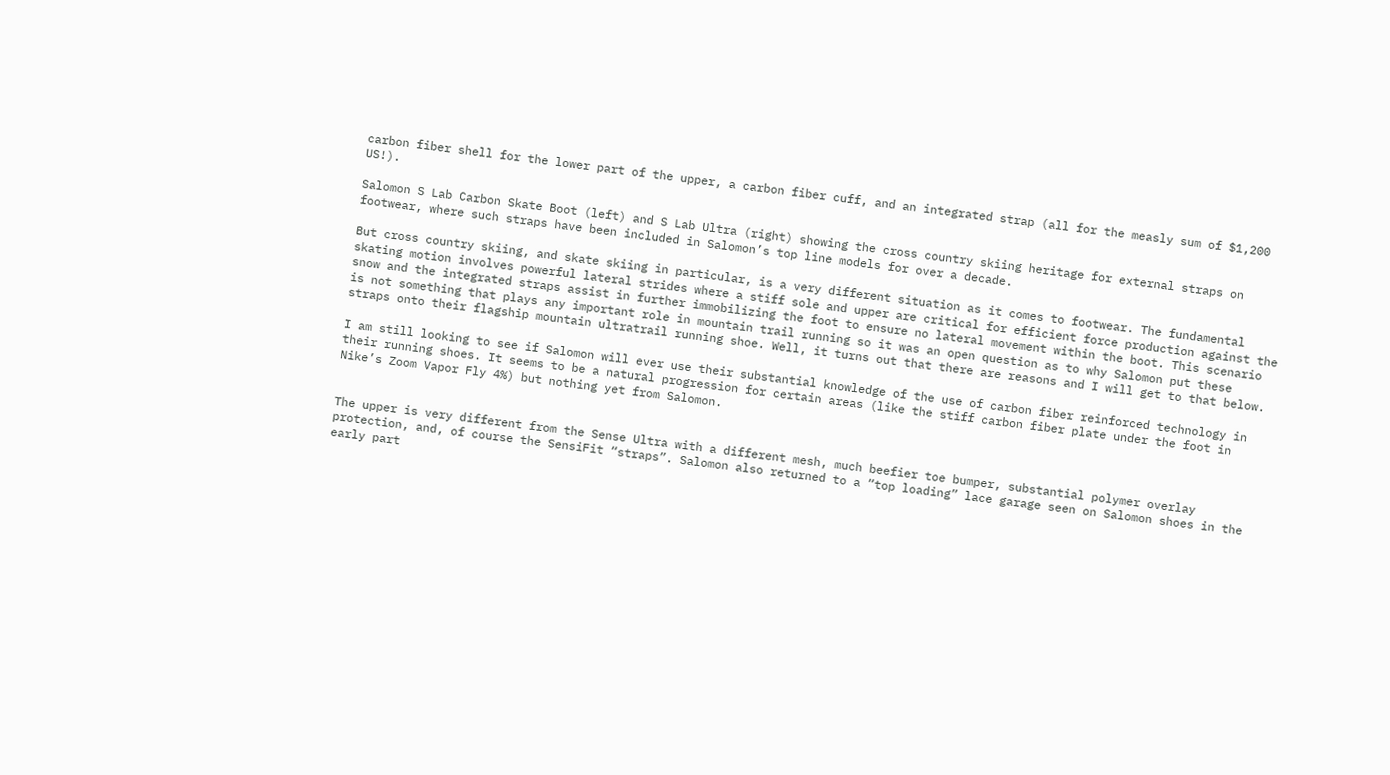carbon fiber shell for the lower part of the upper, a carbon fiber cuff, and an integrated strap (all for the measly sum of $1,200 US!).

Salomon S Lab Carbon Skate Boot (left) and S Lab Ultra (right) showing the cross country skiing heritage for external straps on footwear, where such straps have been included in Salomon’s top line models for over a decade.

But cross country skiing, and skate skiing in particular, is a very different situation as it comes to footwear. The fundamental skating motion involves powerful lateral strides where a stiff sole and upper are critical for efficient force production against the snow and the integrated straps assist in further immobilizing the foot to ensure no lateral movement within the boot. This scenario is not something that plays any important role in mountain trail running so it was an open question as to why Salomon put these straps onto their flagship mountain ultratrail running shoe. Well, it turns out that there are reasons and I will get to that below.

I am still looking to see if Salomon will ever use their substantial knowledge of the use of carbon fiber reinforced technology in their running shoes. It seems to be a natural progression for certain areas (like the stiff carbon fiber plate under the foot in Nike’s Zoom Vapor Fly 4%) but nothing yet from Salomon.


The upper is very different from the Sense Ultra with a different mesh, much beefier toe bumper, substantial polymer overlay protection, and, of course the SensiFit “straps”. Salomon also returned to a “top loading” lace garage seen on Salomon shoes in the early part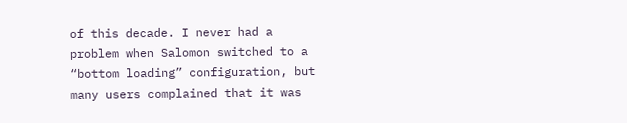of this decade. I never had a problem when Salomon switched to a “bottom loading” configuration, but many users complained that it was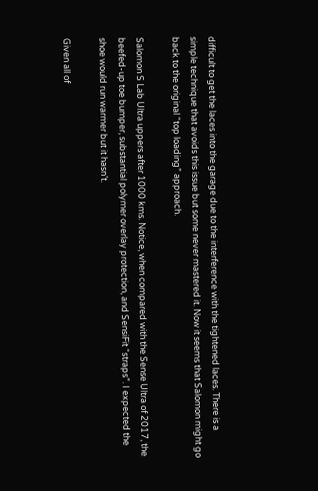difficult to get the laces into the garage due to the interference with the tightened laces. There is a simple technique that avoids this issue but some never mastered it. Now it seems that Salomon might go back to the original “top loading” approach.

Salomon S Lab Ultra uppers after 1000 kms. Notice, when compared with the Sense Ultra of 2017, the beefed-up toe bumper, substantial polymer overlay protection, and SensiFit “straps”. I expected the shoe would run warmer but it hasn’t.

Given all of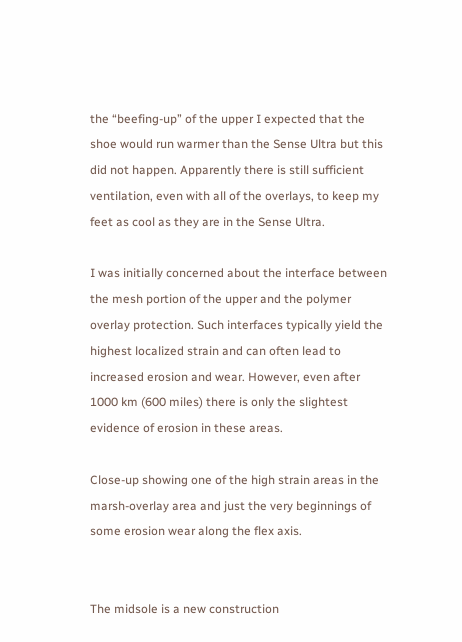the “beefing-up” of the upper I expected that the shoe would run warmer than the Sense Ultra but this did not happen. Apparently there is still sufficient ventilation, even with all of the overlays, to keep my feet as cool as they are in the Sense Ultra.

I was initially concerned about the interface between the mesh portion of the upper and the polymer overlay protection. Such interfaces typically yield the highest localized strain and can often lead to increased erosion and wear. However, even after 1000 km (600 miles) there is only the slightest evidence of erosion in these areas.

Close-up showing one of the high strain areas in the marsh-overlay area and just the very beginnings of some erosion wear along the flex axis.


The midsole is a new construction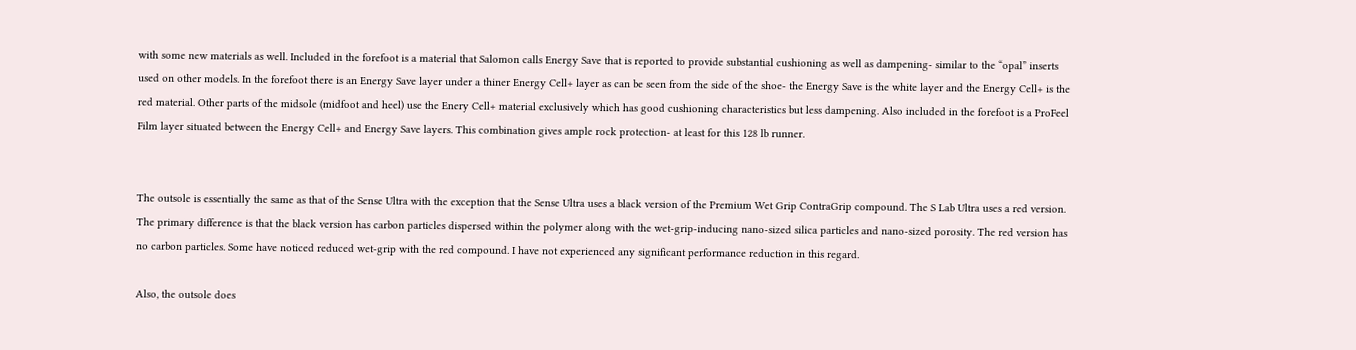with some new materials as well. Included in the forefoot is a material that Salomon calls Energy Save that is reported to provide substantial cushioning as well as dampening- similar to the “opal” inserts used on other models. In the forefoot there is an Energy Save layer under a thiner Energy Cell+ layer as can be seen from the side of the shoe- the Energy Save is the white layer and the Energy Cell+ is the red material. Other parts of the midsole (midfoot and heel) use the Enery Cell+ material exclusively which has good cushioning characteristics but less dampening. Also included in the forefoot is a ProFeel Film layer situated between the Energy Cell+ and Energy Save layers. This combination gives ample rock protection- at least for this 128 lb runner.


The outsole is essentially the same as that of the Sense Ultra with the exception that the Sense Ultra uses a black version of the Premium Wet Grip ContraGrip compound. The S Lab Ultra uses a red version. The primary difference is that the black version has carbon particles dispersed within the polymer along with the wet-grip-inducing nano-sized silica particles and nano-sized porosity. The red version has no carbon particles. Some have noticed reduced wet-grip with the red compound. I have not experienced any significant performance reduction in this regard.

Also, the outsole does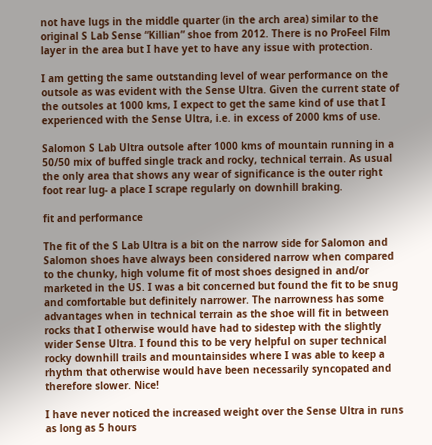not have lugs in the middle quarter (in the arch area) similar to the original S Lab Sense “Killian” shoe from 2012. There is no ProFeel Film layer in the area but I have yet to have any issue with protection.

I am getting the same outstanding level of wear performance on the outsole as was evident with the Sense Ultra. Given the current state of the outsoles at 1000 kms, I expect to get the same kind of use that I experienced with the Sense Ultra, i.e. in excess of 2000 kms of use.

Salomon S Lab Ultra outsole after 1000 kms of mountain running in a 50/50 mix of buffed single track and rocky, technical terrain. As usual the only area that shows any wear of significance is the outer right foot rear lug- a place I scrape regularly on downhill braking.

fit and performance

The fit of the S Lab Ultra is a bit on the narrow side for Salomon and Salomon shoes have always been considered narrow when compared to the chunky, high volume fit of most shoes designed in and/or marketed in the US. I was a bit concerned but found the fit to be snug and comfortable but definitely narrower. The narrowness has some advantages when in technical terrain as the shoe will fit in between rocks that I otherwise would have had to sidestep with the slightly wider Sense Ultra. I found this to be very helpful on super technical rocky downhill trails and mountainsides where I was able to keep a rhythm that otherwise would have been necessarily syncopated and therefore slower. Nice!

I have never noticed the increased weight over the Sense Ultra in runs as long as 5 hours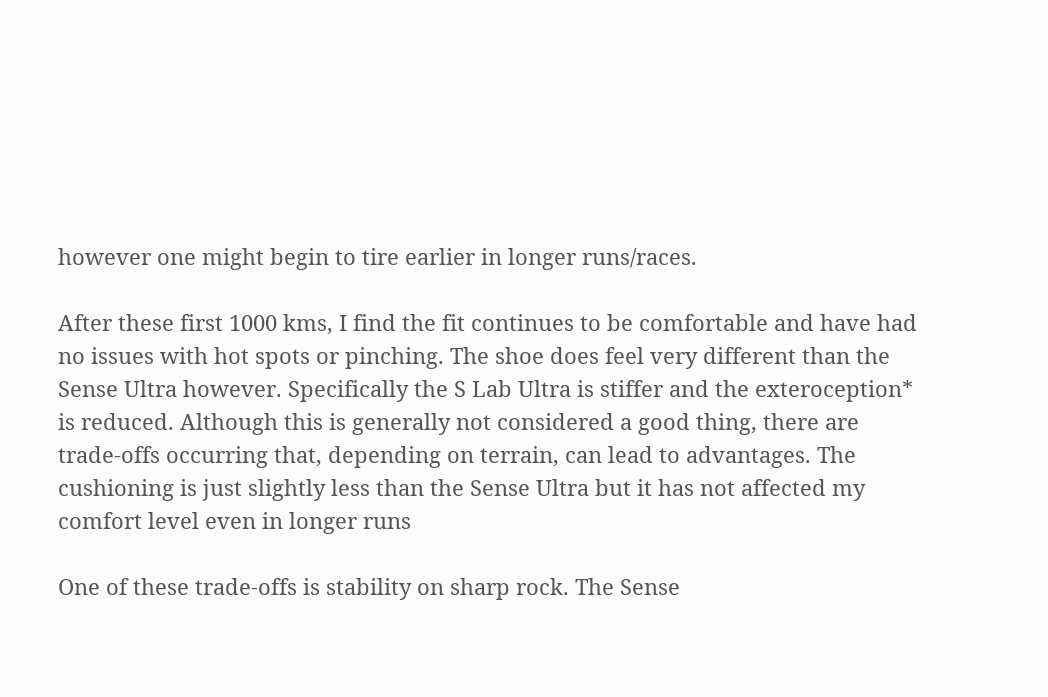however one might begin to tire earlier in longer runs/races.

After these first 1000 kms, I find the fit continues to be comfortable and have had no issues with hot spots or pinching. The shoe does feel very different than the Sense Ultra however. Specifically the S Lab Ultra is stiffer and the exteroception* is reduced. Although this is generally not considered a good thing, there are trade-offs occurring that, depending on terrain, can lead to advantages. The cushioning is just slightly less than the Sense Ultra but it has not affected my comfort level even in longer runs

One of these trade-offs is stability on sharp rock. The Sense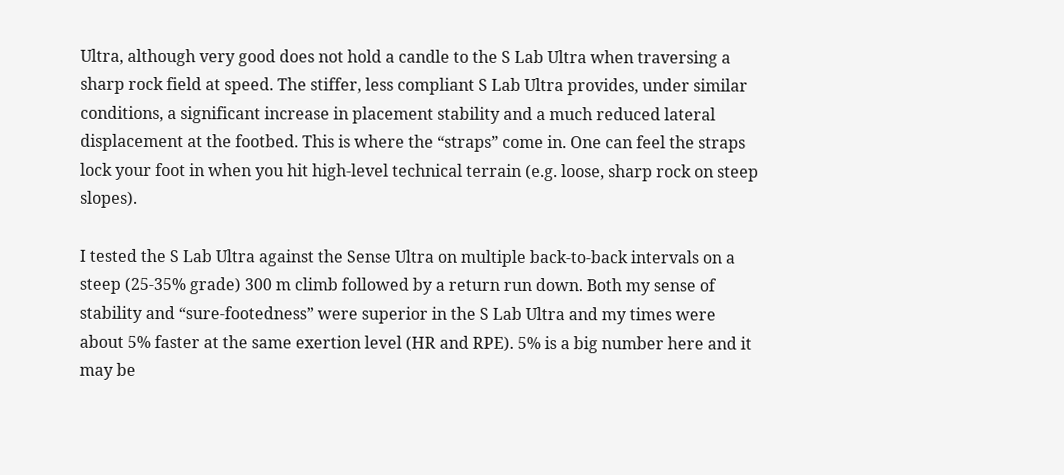Ultra, although very good does not hold a candle to the S Lab Ultra when traversing a sharp rock field at speed. The stiffer, less compliant S Lab Ultra provides, under similar conditions, a significant increase in placement stability and a much reduced lateral displacement at the footbed. This is where the “straps” come in. One can feel the straps lock your foot in when you hit high-level technical terrain (e.g. loose, sharp rock on steep slopes).

I tested the S Lab Ultra against the Sense Ultra on multiple back-to-back intervals on a steep (25-35% grade) 300 m climb followed by a return run down. Both my sense of stability and “sure-footedness” were superior in the S Lab Ultra and my times were about 5% faster at the same exertion level (HR and RPE). 5% is a big number here and it may be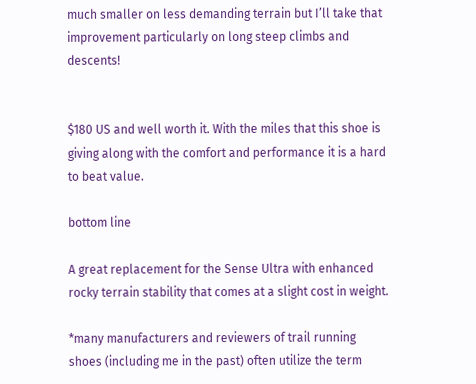much smaller on less demanding terrain but I’ll take that improvement particularly on long steep climbs and descents!


$180 US and well worth it. With the miles that this shoe is giving along with the comfort and performance it is a hard to beat value.

bottom line

A great replacement for the Sense Ultra with enhanced rocky terrain stability that comes at a slight cost in weight.

*many manufacturers and reviewers of trail running shoes (including me in the past) often utilize the term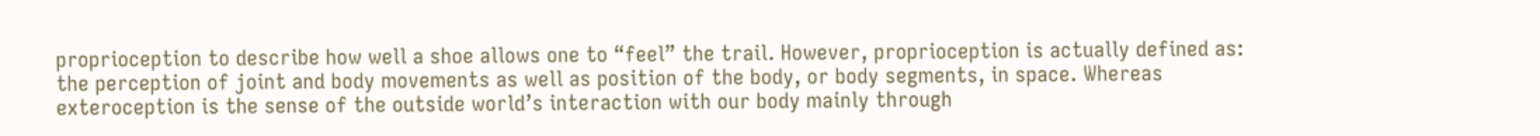proprioception to describe how well a shoe allows one to “feel” the trail. However, proprioception is actually defined as: the perception of joint and body movements as well as position of the body, or body segments, in space. Whereas exteroception is the sense of the outside world’s interaction with our body mainly through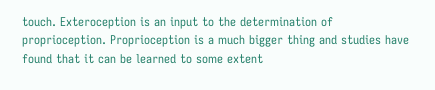touch. Exteroception is an input to the determination of proprioception. Proprioception is a much bigger thing and studies have found that it can be learned to some extent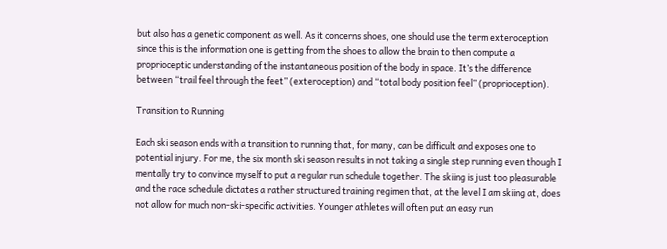but also has a genetic component as well. As it concerns shoes, one should use the term exteroception since this is the information one is getting from the shoes to allow the brain to then compute a proprioceptic understanding of the instantaneous position of the body in space. It’s the difference between “trail feel through the feet” (exteroception) and “total body position feel” (proprioception).

Transition to Running

Each ski season ends with a transition to running that, for many, can be difficult and exposes one to potential injury. For me, the six month ski season results in not taking a single step running even though I mentally try to convince myself to put a regular run schedule together. The skiing is just too pleasurable and the race schedule dictates a rather structured training regimen that, at the level I am skiing at, does not allow for much non-ski-specific activities. Younger athletes will often put an easy run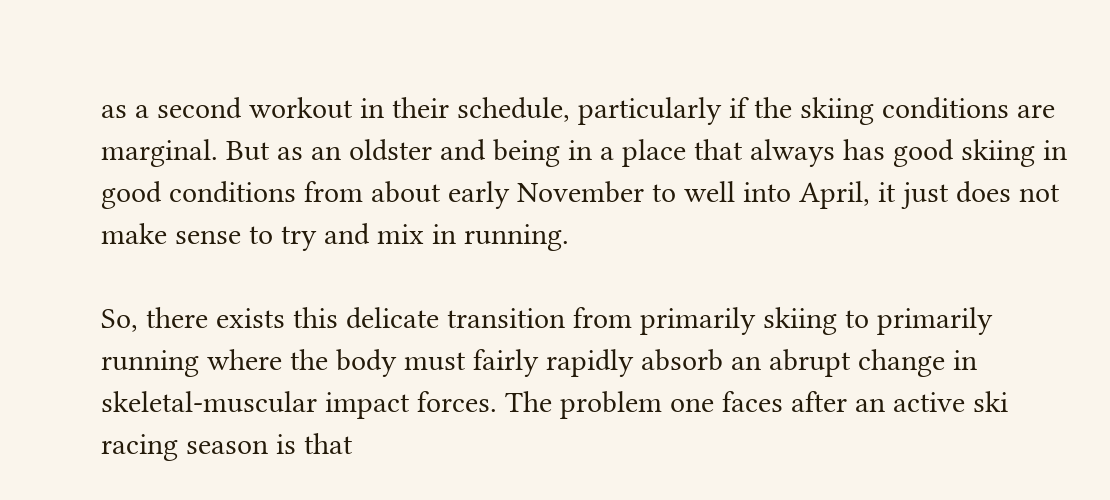as a second workout in their schedule, particularly if the skiing conditions are marginal. But as an oldster and being in a place that always has good skiing in good conditions from about early November to well into April, it just does not make sense to try and mix in running.

So, there exists this delicate transition from primarily skiing to primarily running where the body must fairly rapidly absorb an abrupt change in skeletal-muscular impact forces. The problem one faces after an active ski racing season is that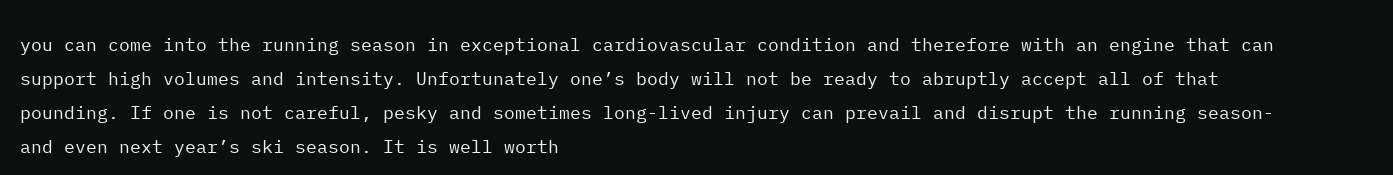you can come into the running season in exceptional cardiovascular condition and therefore with an engine that can support high volumes and intensity. Unfortunately one’s body will not be ready to abruptly accept all of that pounding. If one is not careful, pesky and sometimes long-lived injury can prevail and disrupt the running season-and even next year’s ski season. It is well worth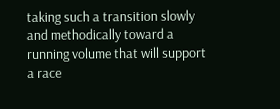taking such a transition slowly and methodically toward a running volume that will support a race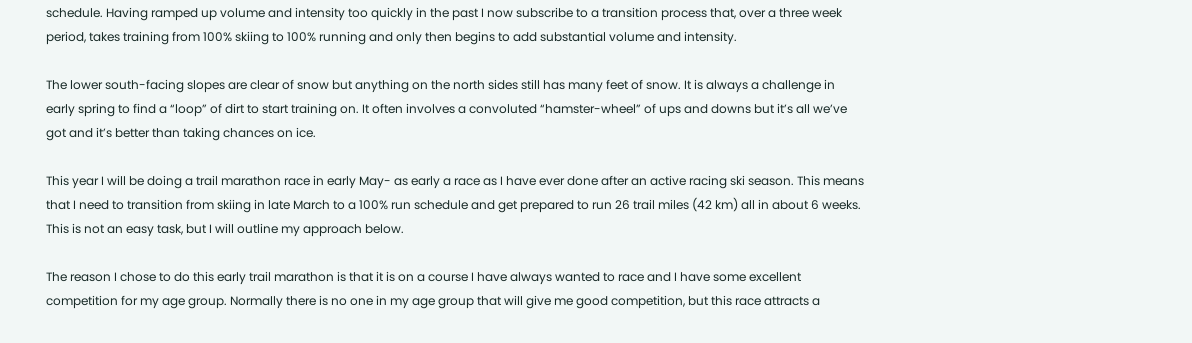schedule. Having ramped up volume and intensity too quickly in the past I now subscribe to a transition process that, over a three week period, takes training from 100% skiing to 100% running and only then begins to add substantial volume and intensity.

The lower south-facing slopes are clear of snow but anything on the north sides still has many feet of snow. It is always a challenge in early spring to find a “loop” of dirt to start training on. It often involves a convoluted “hamster-wheel” of ups and downs but it’s all we’ve got and it’s better than taking chances on ice.

This year I will be doing a trail marathon race in early May- as early a race as I have ever done after an active racing ski season. This means that I need to transition from skiing in late March to a 100% run schedule and get prepared to run 26 trail miles (42 km) all in about 6 weeks. This is not an easy task, but I will outline my approach below.

The reason I chose to do this early trail marathon is that it is on a course I have always wanted to race and I have some excellent competition for my age group. Normally there is no one in my age group that will give me good competition, but this race attracts a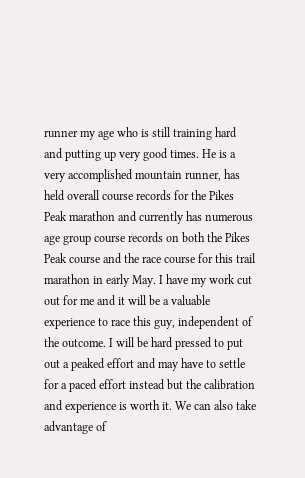runner my age who is still training hard and putting up very good times. He is a very accomplished mountain runner, has held overall course records for the Pikes Peak marathon and currently has numerous age group course records on both the Pikes Peak course and the race course for this trail marathon in early May. I have my work cut out for me and it will be a valuable experience to race this guy, independent of the outcome. I will be hard pressed to put out a peaked effort and may have to settle for a paced effort instead but the calibration and experience is worth it. We can also take advantage of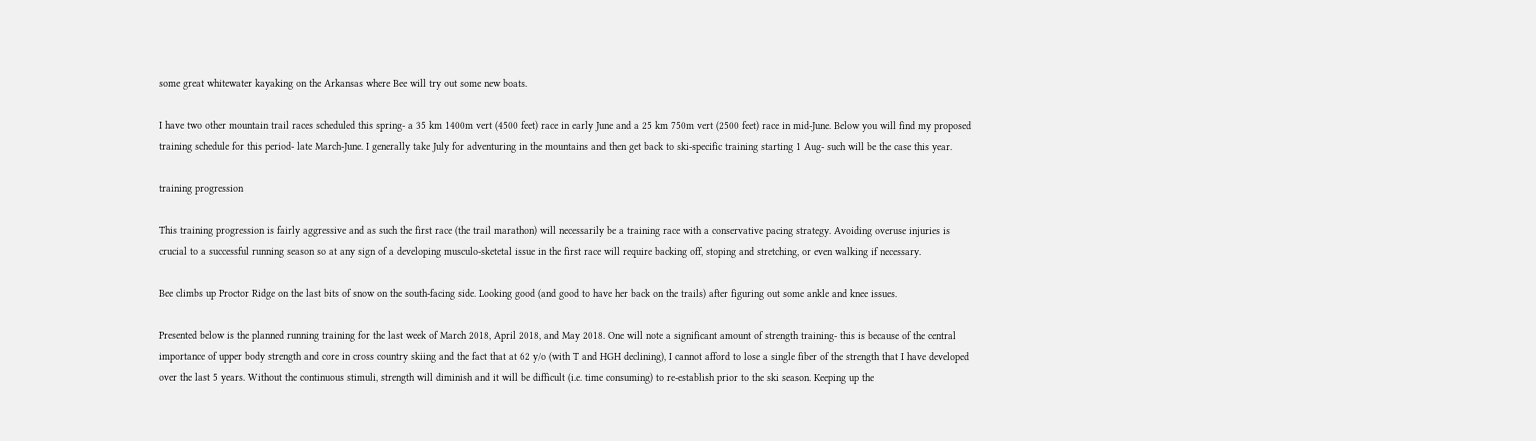some great whitewater kayaking on the Arkansas where Bee will try out some new boats.

I have two other mountain trail races scheduled this spring- a 35 km 1400m vert (4500 feet) race in early June and a 25 km 750m vert (2500 feet) race in mid-June. Below you will find my proposed training schedule for this period- late March-June. I generally take July for adventuring in the mountains and then get back to ski-specific training starting 1 Aug- such will be the case this year.

training progression

This training progression is fairly aggressive and as such the first race (the trail marathon) will necessarily be a training race with a conservative pacing strategy. Avoiding overuse injuries is crucial to a successful running season so at any sign of a developing musculo-sketetal issue in the first race will require backing off, stoping and stretching, or even walking if necessary.

Bee climbs up Proctor Ridge on the last bits of snow on the south-facing side. Looking good (and good to have her back on the trails) after figuring out some ankle and knee issues.

Presented below is the planned running training for the last week of March 2018, April 2018, and May 2018. One will note a significant amount of strength training- this is because of the central importance of upper body strength and core in cross country skiing and the fact that at 62 y/o (with T and HGH declining), I cannot afford to lose a single fiber of the strength that I have developed over the last 5 years. Without the continuous stimuli, strength will diminish and it will be difficult (i.e. time consuming) to re-establish prior to the ski season. Keeping up the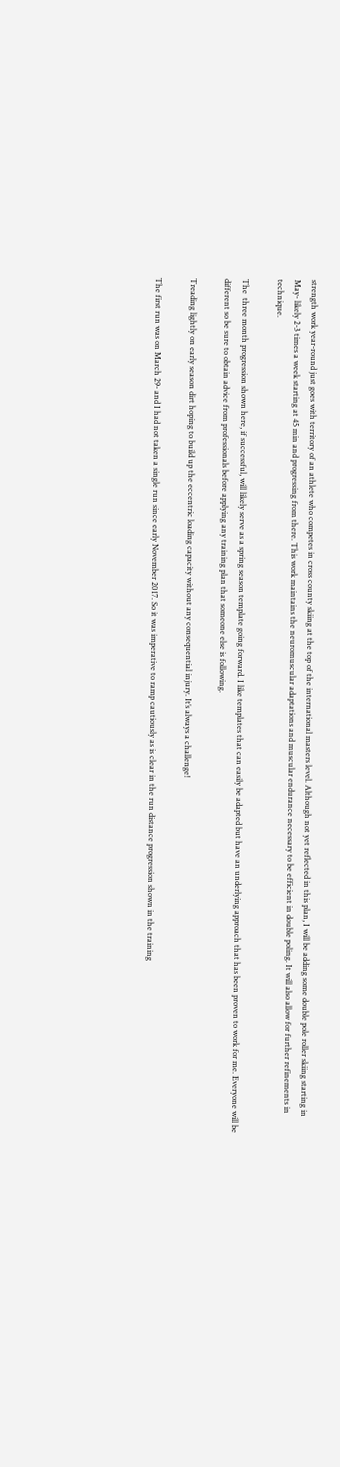strength work year-round just goes with territory of an athlete who competes in cross county skiing at the top of the international masters level. Although not yet reflected in this plan, I will be adding some double pole roller skiing starting in May- likely 2-3 times a week starting at 45 min and progressing from there. This work maintains the neuromuscular adaptations and muscular endurance necessary to be efficient in double poling. It will also allow for further refinements in technique.

The  three month progression shown here, if successful, will likely serve as a spring season template going forward. I like templates that can easily be adapted but have an underlying approach that has been proven to work for me. Everyone will be different so be sure to obtain advice from professionals before applying any training plan that someone else is following.

Treading lightly on early season dirt hoping to build up the eccentric loading capacity without any consequential injury. It’s always a challenge!

The first run was on March 29- and I had not taken a single run since early November 2017. So it was imperative to ramp cautiously as is clear in the run distance progression shown in the training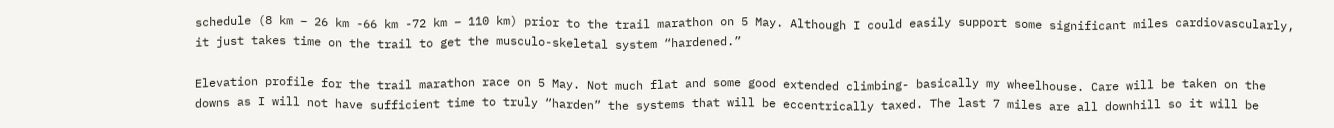schedule (8 km – 26 km -66 km -72 km – 110 km) prior to the trail marathon on 5 May. Although I could easily support some significant miles cardiovascularly, it just takes time on the trail to get the musculo-skeletal system “hardened.”

Elevation profile for the trail marathon race on 5 May. Not much flat and some good extended climbing- basically my wheelhouse. Care will be taken on the downs as I will not have sufficient time to truly “harden” the systems that will be eccentrically taxed. The last 7 miles are all downhill so it will be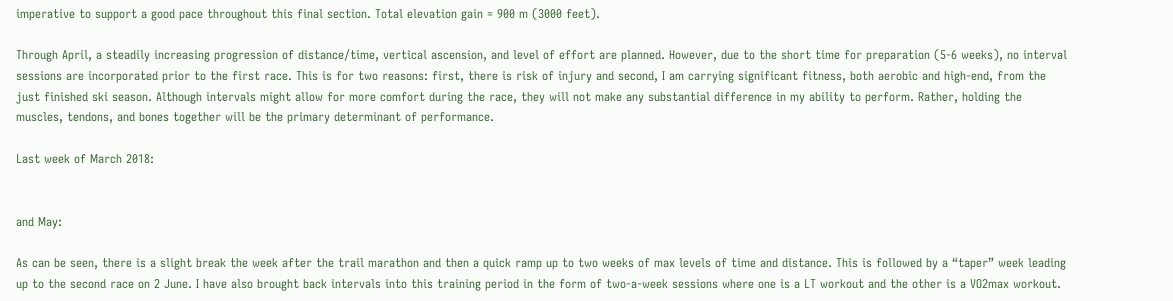imperative to support a good pace throughout this final section. Total elevation gain = 900 m (3000 feet).

Through April, a steadily increasing progression of distance/time, vertical ascension, and level of effort are planned. However, due to the short time for preparation (5-6 weeks), no interval sessions are incorporated prior to the first race. This is for two reasons: first, there is risk of injury and second, I am carrying significant fitness, both aerobic and high-end, from the just finished ski season. Although intervals might allow for more comfort during the race, they will not make any substantial difference in my ability to perform. Rather, holding the muscles, tendons, and bones together will be the primary determinant of performance.

Last week of March 2018:


and May:

As can be seen, there is a slight break the week after the trail marathon and then a quick ramp up to two weeks of max levels of time and distance. This is followed by a “taper” week leading up to the second race on 2 June. I have also brought back intervals into this training period in the form of two-a-week sessions where one is a LT workout and the other is a VO2max workout.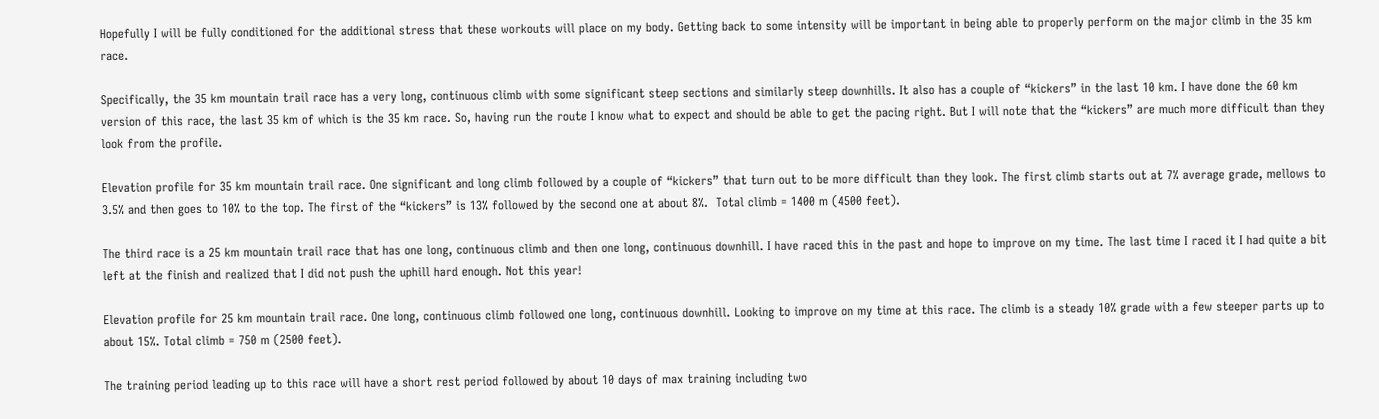Hopefully I will be fully conditioned for the additional stress that these workouts will place on my body. Getting back to some intensity will be important in being able to properly perform on the major climb in the 35 km race.

Specifically, the 35 km mountain trail race has a very long, continuous climb with some significant steep sections and similarly steep downhills. It also has a couple of “kickers” in the last 10 km. I have done the 60 km version of this race, the last 35 km of which is the 35 km race. So, having run the route I know what to expect and should be able to get the pacing right. But I will note that the “kickers” are much more difficult than they look from the profile.

Elevation profile for 35 km mountain trail race. One significant and long climb followed by a couple of “kickers” that turn out to be more difficult than they look. The first climb starts out at 7% average grade, mellows to 3.5% and then goes to 10% to the top. The first of the “kickers” is 13% followed by the second one at about 8%.  Total climb = 1400 m (4500 feet).

The third race is a 25 km mountain trail race that has one long, continuous climb and then one long, continuous downhill. I have raced this in the past and hope to improve on my time. The last time I raced it I had quite a bit left at the finish and realized that I did not push the uphill hard enough. Not this year!

Elevation profile for 25 km mountain trail race. One long, continuous climb followed one long, continuous downhill. Looking to improve on my time at this race. The climb is a steady 10% grade with a few steeper parts up to about 15%. Total climb = 750 m (2500 feet).

The training period leading up to this race will have a short rest period followed by about 10 days of max training including two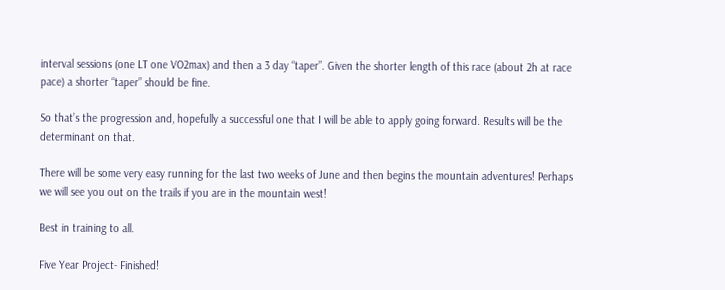interval sessions (one LT one VO2max) and then a 3 day “taper”. Given the shorter length of this race (about 2h at race pace) a shorter “taper” should be fine.

So that’s the progression and, hopefully a successful one that I will be able to apply going forward. Results will be the determinant on that.

There will be some very easy running for the last two weeks of June and then begins the mountain adventures! Perhaps we will see you out on the trails if you are in the mountain west!

Best in training to all.

Five Year Project- Finished!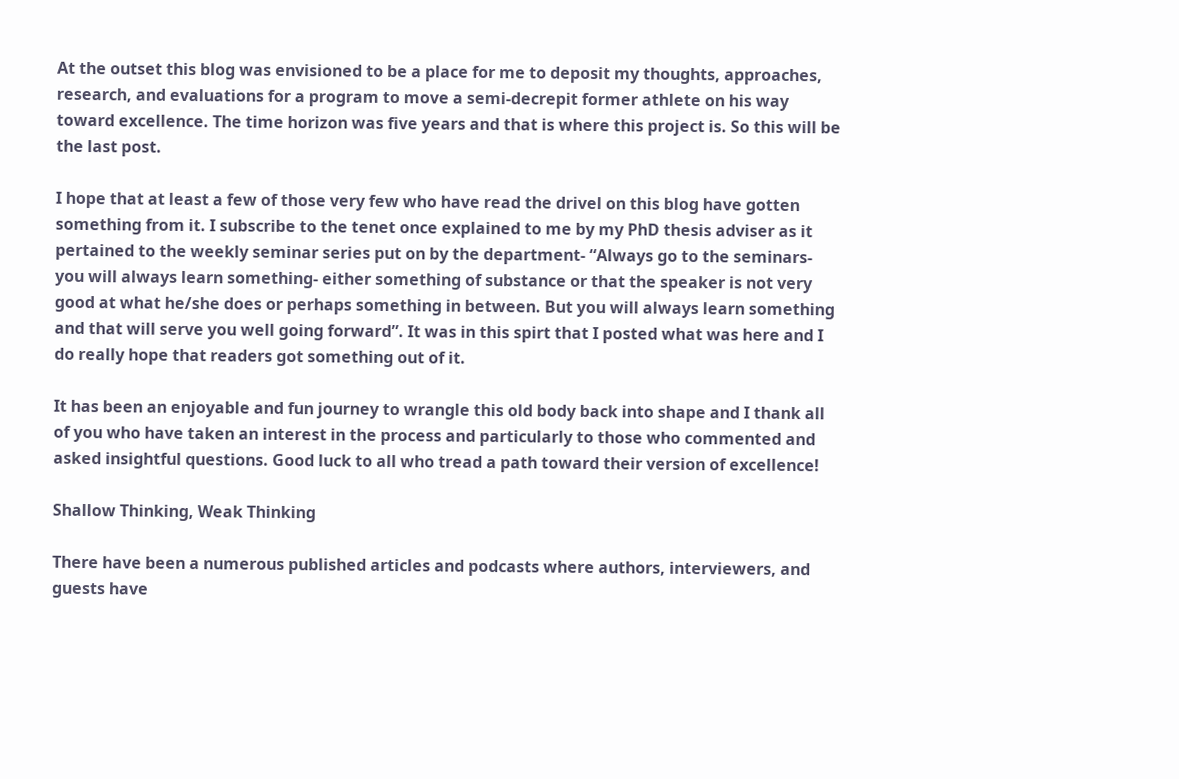At the outset this blog was envisioned to be a place for me to deposit my thoughts, approaches, research, and evaluations for a program to move a semi-decrepit former athlete on his way toward excellence. The time horizon was five years and that is where this project is. So this will be the last post.

I hope that at least a few of those very few who have read the drivel on this blog have gotten something from it. I subscribe to the tenet once explained to me by my PhD thesis adviser as it pertained to the weekly seminar series put on by the department- “Always go to the seminars- you will always learn something- either something of substance or that the speaker is not very good at what he/she does or perhaps something in between. But you will always learn something and that will serve you well going forward”. It was in this spirt that I posted what was here and I do really hope that readers got something out of it.

It has been an enjoyable and fun journey to wrangle this old body back into shape and I thank all of you who have taken an interest in the process and particularly to those who commented and asked insightful questions. Good luck to all who tread a path toward their version of excellence!

Shallow Thinking, Weak Thinking

There have been a numerous published articles and podcasts where authors, interviewers, and guests have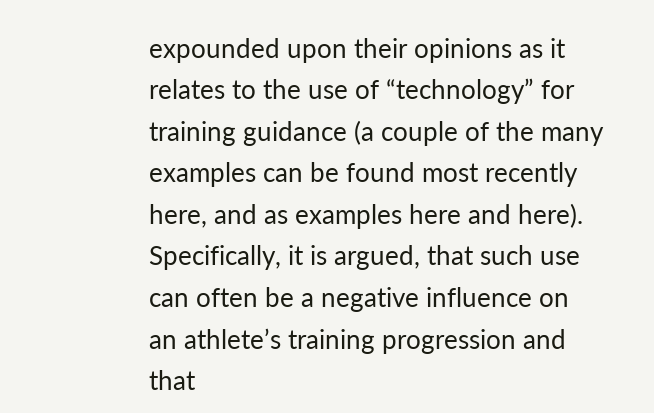expounded upon their opinions as it relates to the use of “technology” for training guidance (a couple of the many examples can be found most recently here, and as examples here and here). Specifically, it is argued, that such use can often be a negative influence on an athlete’s training progression and that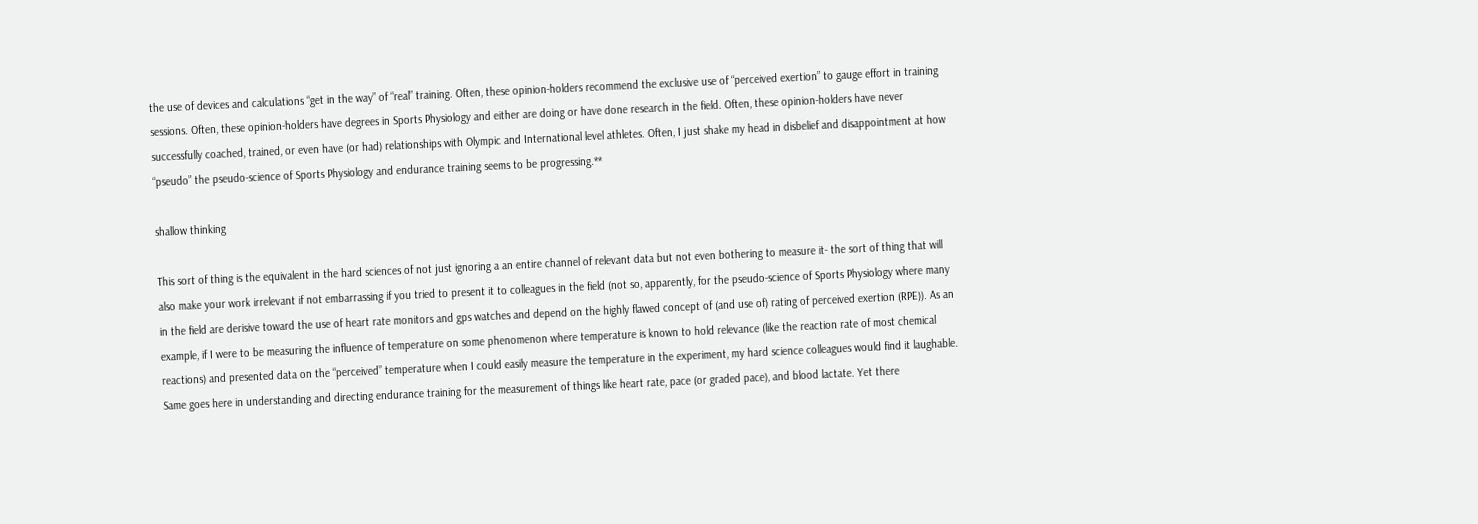the use of devices and calculations “get in the way” of “real” training. Often, these opinion-holders recommend the exclusive use of “perceived exertion” to gauge effort in training sessions. Often, these opinion-holders have degrees in Sports Physiology and either are doing or have done research in the field. Often, these opinion-holders have never successfully coached, trained, or even have (or had) relationships with Olympic and International level athletes. Often, I just shake my head in disbelief and disappointment at how “pseudo” the pseudo-science of Sports Physiology and endurance training seems to be progressing.**

shallow thinking

This sort of thing is the equivalent in the hard sciences of not just ignoring a an entire channel of relevant data but not even bothering to measure it- the sort of thing that will also make your work irrelevant if not embarrassing if you tried to present it to colleagues in the field (not so, apparently, for the pseudo-science of Sports Physiology where many in the field are derisive toward the use of heart rate monitors and gps watches and depend on the highly flawed concept of (and use of) rating of perceived exertion (RPE)). As an example, if I were to be measuring the influence of temperature on some phenomenon where temperature is known to hold relevance (like the reaction rate of most chemical reactions) and presented data on the “perceived” temperature when I could easily measure the temperature in the experiment, my hard science colleagues would find it laughable. Same goes here in understanding and directing endurance training for the measurement of things like heart rate, pace (or graded pace), and blood lactate. Yet there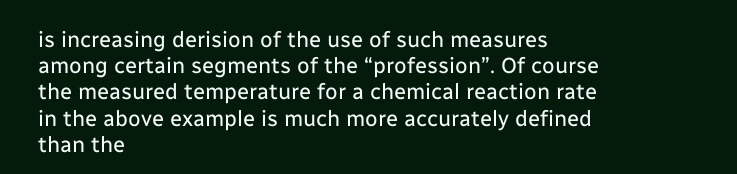is increasing derision of the use of such measures among certain segments of the “profession”. Of course the measured temperature for a chemical reaction rate in the above example is much more accurately defined than the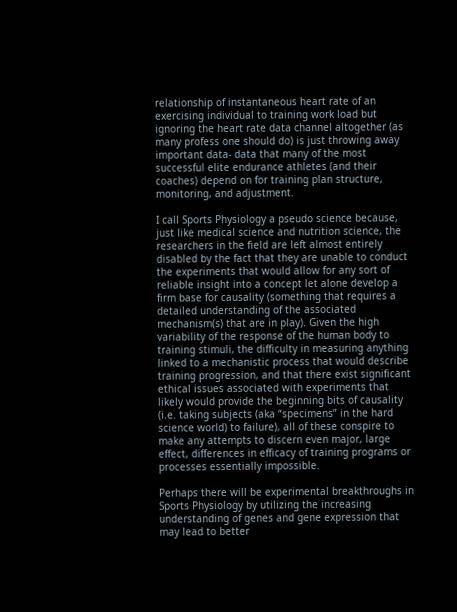relationship of instantaneous heart rate of an exercising individual to training work load but ignoring the heart rate data channel altogether (as many profess one should do) is just throwing away important data- data that many of the most successful elite endurance athletes (and their coaches) depend on for training plan structure, monitoring, and adjustment.

I call Sports Physiology a pseudo science because, just like medical science and nutrition science, the researchers in the field are left almost entirely disabled by the fact that they are unable to conduct the experiments that would allow for any sort of reliable insight into a concept let alone develop a firm base for causality (something that requires a detailed understanding of the associated mechanism(s) that are in play). Given the high variability of the response of the human body to training stimuli, the difficulty in measuring anything linked to a mechanistic process that would describe training progression, and that there exist significant ethical issues associated with experiments that likely would provide the beginning bits of causality (i.e. taking subjects (aka “specimens” in the hard science world) to failure), all of these conspire to make any attempts to discern even major, large effect, differences in efficacy of training programs or processes essentially impossible.

Perhaps there will be experimental breakthroughs in Sports Physiology by utilizing the increasing understanding of genes and gene expression that may lead to better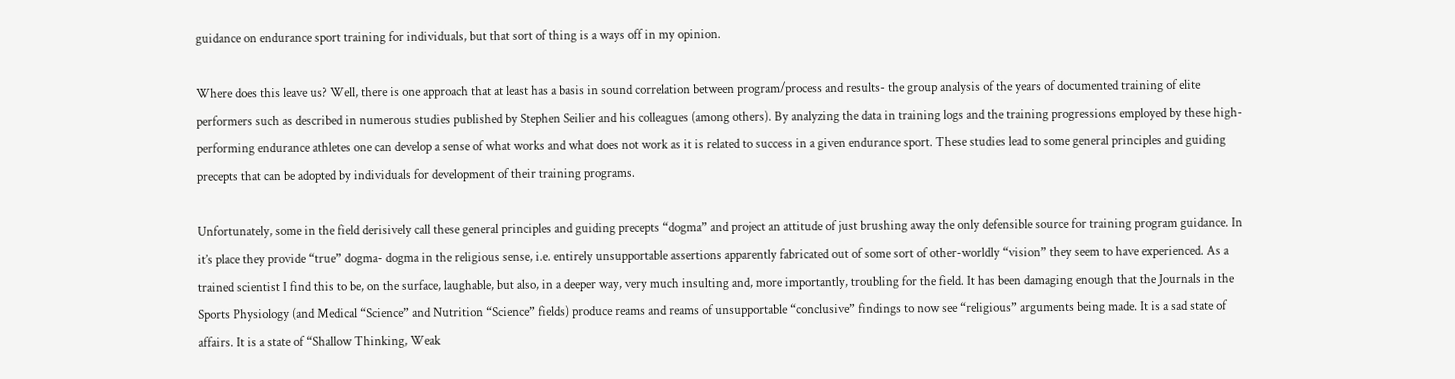guidance on endurance sport training for individuals, but that sort of thing is a ways off in my opinion.

Where does this leave us? Well, there is one approach that at least has a basis in sound correlation between program/process and results- the group analysis of the years of documented training of elite performers such as described in numerous studies published by Stephen Seilier and his colleagues (among others). By analyzing the data in training logs and the training progressions employed by these high-performing endurance athletes one can develop a sense of what works and what does not work as it is related to success in a given endurance sport. These studies lead to some general principles and guiding precepts that can be adopted by individuals for development of their training programs.

Unfortunately, some in the field derisively call these general principles and guiding precepts “dogma” and project an attitude of just brushing away the only defensible source for training program guidance. In it’s place they provide “true” dogma- dogma in the religious sense, i.e. entirely unsupportable assertions apparently fabricated out of some sort of other-worldly “vision” they seem to have experienced. As a trained scientist I find this to be, on the surface, laughable, but also, in a deeper way, very much insulting and, more importantly, troubling for the field. It has been damaging enough that the Journals in the Sports Physiology (and Medical “Science” and Nutrition “Science” fields) produce reams and reams of unsupportable “conclusive” findings to now see “religious” arguments being made. It is a sad state of affairs. It is a state of “Shallow Thinking, Weak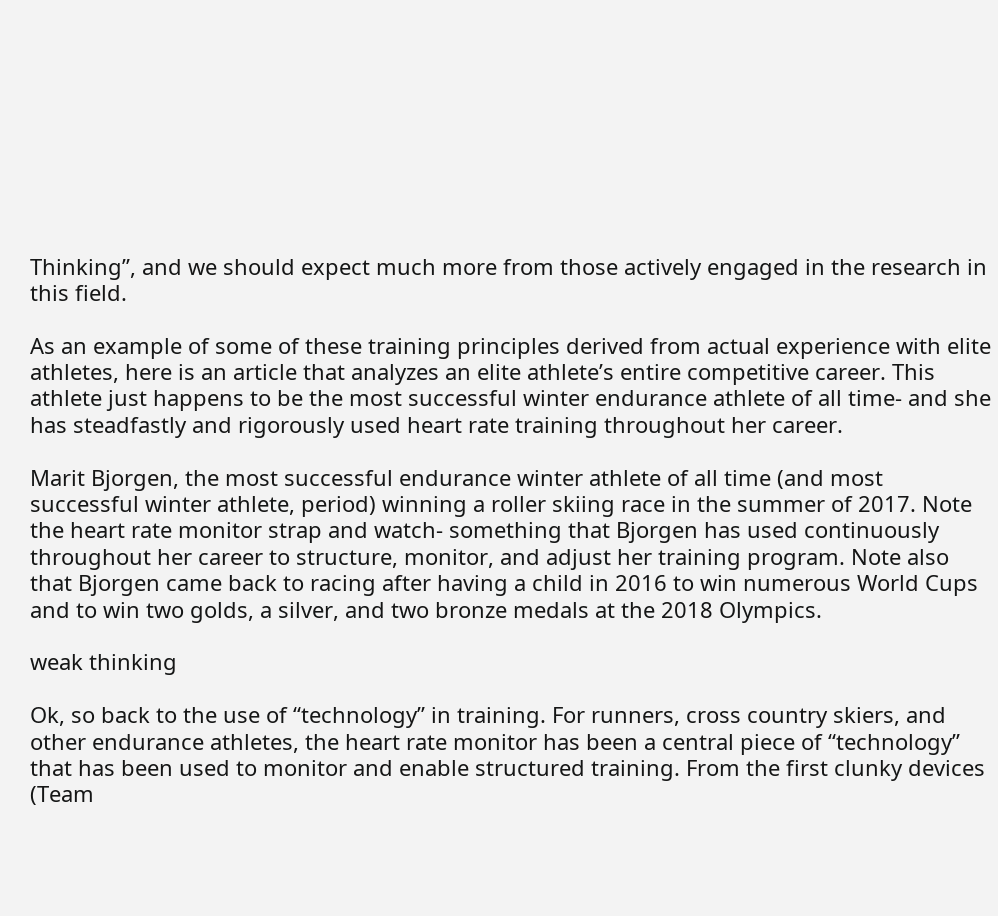Thinking”, and we should expect much more from those actively engaged in the research in this field.

As an example of some of these training principles derived from actual experience with elite athletes, here is an article that analyzes an elite athlete’s entire competitive career. This athlete just happens to be the most successful winter endurance athlete of all time- and she has steadfastly and rigorously used heart rate training throughout her career.

Marit Bjorgen, the most successful endurance winter athlete of all time (and most successful winter athlete, period) winning a roller skiing race in the summer of 2017. Note the heart rate monitor strap and watch- something that Bjorgen has used continuously throughout her career to structure, monitor, and adjust her training program. Note also that Bjorgen came back to racing after having a child in 2016 to win numerous World Cups and to win two golds, a silver, and two bronze medals at the 2018 Olympics.

weak thinking

Ok, so back to the use of “technology” in training. For runners, cross country skiers, and other endurance athletes, the heart rate monitor has been a central piece of “technology” that has been used to monitor and enable structured training. From the first clunky devices (Team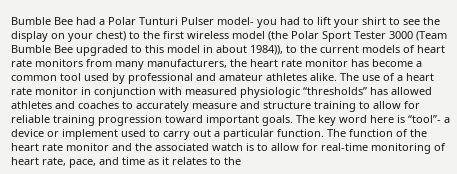Bumble Bee had a Polar Tunturi Pulser model- you had to lift your shirt to see the display on your chest) to the first wireless model (the Polar Sport Tester 3000 (Team Bumble Bee upgraded to this model in about 1984)), to the current models of heart rate monitors from many manufacturers, the heart rate monitor has become a common tool used by professional and amateur athletes alike. The use of a heart rate monitor in conjunction with measured physiologic “thresholds” has allowed athletes and coaches to accurately measure and structure training to allow for reliable training progression toward important goals. The key word here is “tool”- a device or implement used to carry out a particular function. The function of the heart rate monitor and the associated watch is to allow for real-time monitoring of heart rate, pace, and time as it relates to the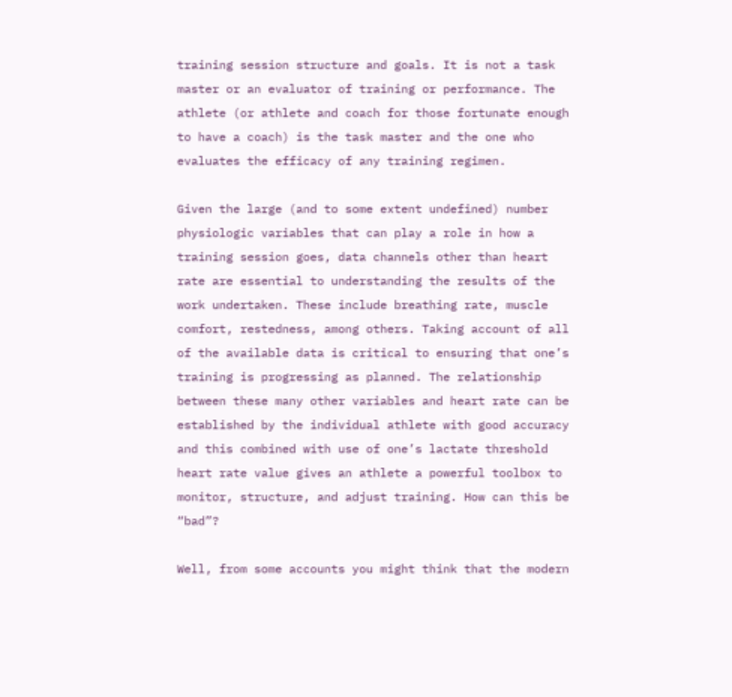training session structure and goals. It is not a task master or an evaluator of training or performance. The athlete (or athlete and coach for those fortunate enough to have a coach) is the task master and the one who evaluates the efficacy of any training regimen.

Given the large (and to some extent undefined) number physiologic variables that can play a role in how a training session goes, data channels other than heart rate are essential to understanding the results of the work undertaken. These include breathing rate, muscle comfort, restedness, among others. Taking account of all of the available data is critical to ensuring that one’s training is progressing as planned. The relationship between these many other variables and heart rate can be established by the individual athlete with good accuracy and this combined with use of one’s lactate threshold heart rate value gives an athlete a powerful toolbox to monitor, structure, and adjust training. How can this be “bad”?

Well, from some accounts you might think that the modern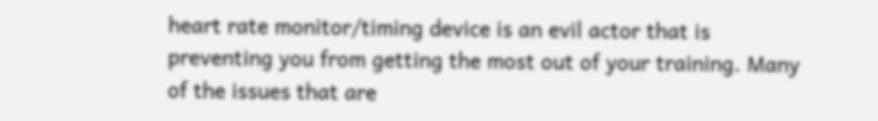heart rate monitor/timing device is an evil actor that is preventing you from getting the most out of your training. Many of the issues that are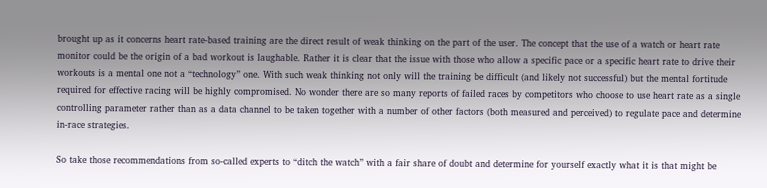brought up as it concerns heart rate-based training are the direct result of weak thinking on the part of the user. The concept that the use of a watch or heart rate monitor could be the origin of a bad workout is laughable. Rather it is clear that the issue with those who allow a specific pace or a specific heart rate to drive their workouts is a mental one not a “technology” one. With such weak thinking not only will the training be difficult (and likely not successful) but the mental fortitude required for effective racing will be highly compromised. No wonder there are so many reports of failed races by competitors who choose to use heart rate as a single controlling parameter rather than as a data channel to be taken together with a number of other factors (both measured and perceived) to regulate pace and determine in-race strategies.

So take those recommendations from so-called experts to “ditch the watch” with a fair share of doubt and determine for yourself exactly what it is that might be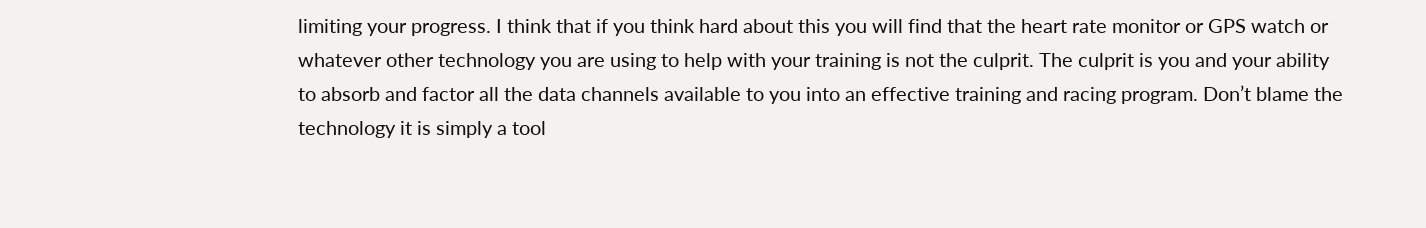limiting your progress. I think that if you think hard about this you will find that the heart rate monitor or GPS watch or whatever other technology you are using to help with your training is not the culprit. The culprit is you and your ability to absorb and factor all the data channels available to you into an effective training and racing program. Don’t blame the technology it is simply a tool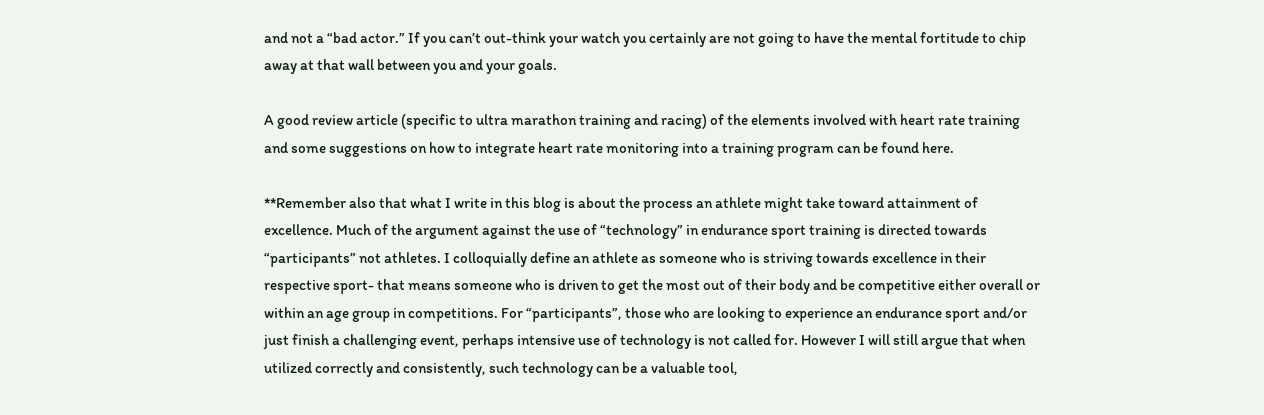and not a “bad actor.” If you can’t out-think your watch you certainly are not going to have the mental fortitude to chip away at that wall between you and your goals.

A good review article (specific to ultra marathon training and racing) of the elements involved with heart rate training and some suggestions on how to integrate heart rate monitoring into a training program can be found here.

**Remember also that what I write in this blog is about the process an athlete might take toward attainment of excellence. Much of the argument against the use of “technology” in endurance sport training is directed towards “participants” not athletes. I colloquially define an athlete as someone who is striving towards excellence in their respective sport- that means someone who is driven to get the most out of their body and be competitive either overall or within an age group in competitions. For “participants”, those who are looking to experience an endurance sport and/or just finish a challenging event, perhaps intensive use of technology is not called for. However I will still argue that when utilized correctly and consistently, such technology can be a valuable tool,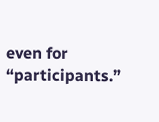even for “participants.”